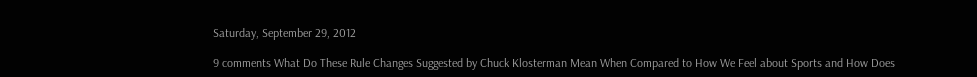Saturday, September 29, 2012

9 comments What Do These Rule Changes Suggested by Chuck Klosterman Mean When Compared to How We Feel about Sports and How Does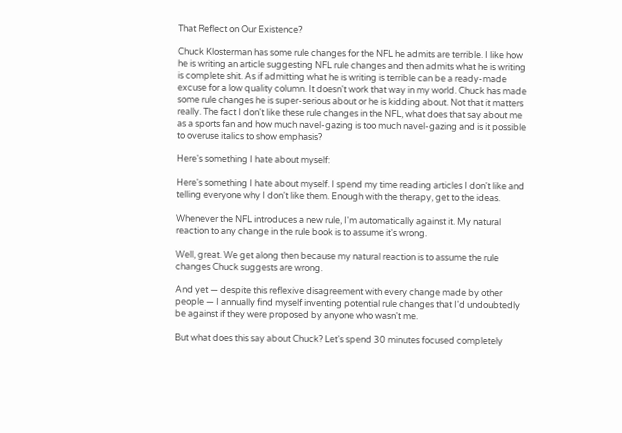That Reflect on Our Existence?

Chuck Klosterman has some rule changes for the NFL he admits are terrible. I like how he is writing an article suggesting NFL rule changes and then admits what he is writing is complete shit. As if admitting what he is writing is terrible can be a ready-made excuse for a low quality column. It doesn't work that way in my world. Chuck has made some rule changes he is super-serious about or he is kidding about. Not that it matters really. The fact I don't like these rule changes in the NFL, what does that say about me as a sports fan and how much navel-gazing is too much navel-gazing and is it possible to overuse italics to show emphasis?

Here's something I hate about myself:

Here's something I hate about myself. I spend my time reading articles I don't like and telling everyone why I don't like them. Enough with the therapy, get to the ideas.

Whenever the NFL introduces a new rule, I'm automatically against it. My natural reaction to any change in the rule book is to assume it's wrong.

Well, great. We get along then because my natural reaction is to assume the rule changes Chuck suggests are wrong.

And yet — despite this reflexive disagreement with every change made by other people — I annually find myself inventing potential rule changes that I'd undoubtedly be against if they were proposed by anyone who wasn't me.

But what does this say about Chuck? Let's spend 30 minutes focused completely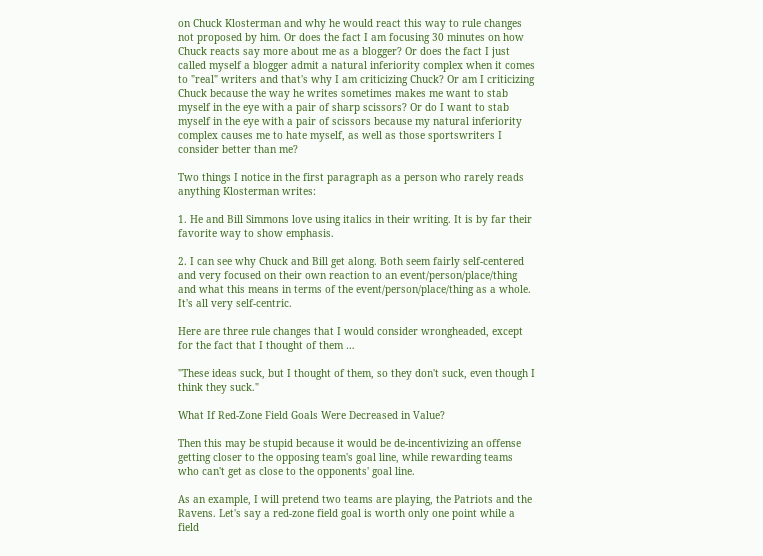on Chuck Klosterman and why he would react this way to rule changes not proposed by him. Or does the fact I am focusing 30 minutes on how Chuck reacts say more about me as a blogger? Or does the fact I just called myself a blogger admit a natural inferiority complex when it comes to "real" writers and that's why I am criticizing Chuck? Or am I criticizing Chuck because the way he writes sometimes makes me want to stab myself in the eye with a pair of sharp scissors? Or do I want to stab myself in the eye with a pair of scissors because my natural inferiority complex causes me to hate myself, as well as those sportswriters I consider better than me?

Two things I notice in the first paragraph as a person who rarely reads anything Klosterman writes:

1. He and Bill Simmons love using italics in their writing. It is by far their favorite way to show emphasis.

2. I can see why Chuck and Bill get along. Both seem fairly self-centered and very focused on their own reaction to an event/person/place/thing and what this means in terms of the event/person/place/thing as a whole. It's all very self-centric.

Here are three rule changes that I would consider wrongheaded, except for the fact that I thought of them …

"These ideas suck, but I thought of them, so they don't suck, even though I think they suck."

What If Red-Zone Field Goals Were Decreased in Value?

Then this may be stupid because it would be de-incentivizing an offense getting closer to the opposing team's goal line, while rewarding teams who can't get as close to the opponents' goal line.

As an example, I will pretend two teams are playing, the Patriots and the Ravens. Let's say a red-zone field goal is worth only one point while a field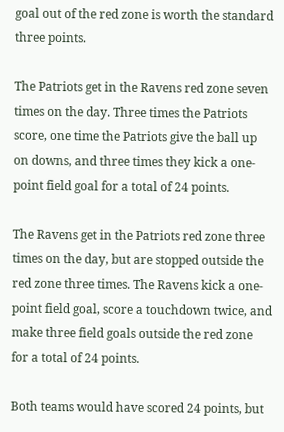goal out of the red zone is worth the standard three points.

The Patriots get in the Ravens red zone seven times on the day. Three times the Patriots score, one time the Patriots give the ball up on downs, and three times they kick a one-point field goal for a total of 24 points.

The Ravens get in the Patriots red zone three times on the day, but are stopped outside the red zone three times. The Ravens kick a one-point field goal, score a touchdown twice, and make three field goals outside the red zone for a total of 24 points.

Both teams would have scored 24 points, but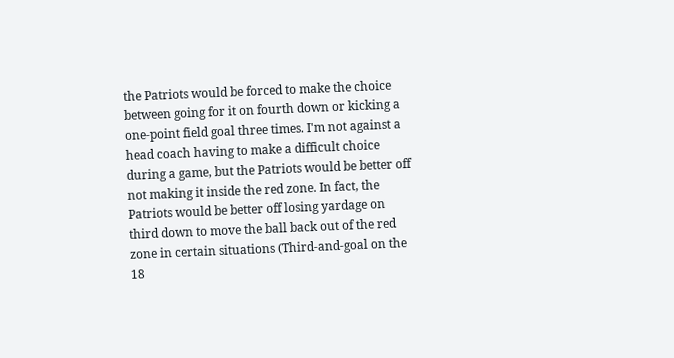the Patriots would be forced to make the choice between going for it on fourth down or kicking a one-point field goal three times. I'm not against a head coach having to make a difficult choice during a game, but the Patriots would be better off not making it inside the red zone. In fact, the Patriots would be better off losing yardage on third down to move the ball back out of the red zone in certain situations (Third-and-goal on the 18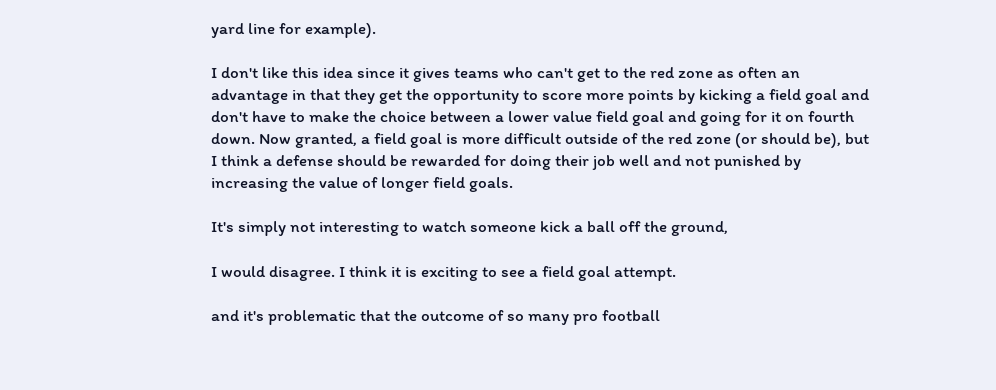yard line for example).

I don't like this idea since it gives teams who can't get to the red zone as often an advantage in that they get the opportunity to score more points by kicking a field goal and don't have to make the choice between a lower value field goal and going for it on fourth down. Now granted, a field goal is more difficult outside of the red zone (or should be), but I think a defense should be rewarded for doing their job well and not punished by increasing the value of longer field goals.

It's simply not interesting to watch someone kick a ball off the ground,

I would disagree. I think it is exciting to see a field goal attempt.

and it's problematic that the outcome of so many pro football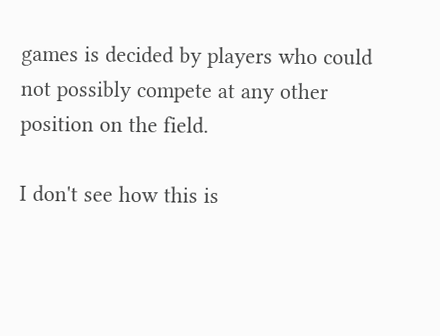games is decided by players who could not possibly compete at any other position on the field.

I don't see how this is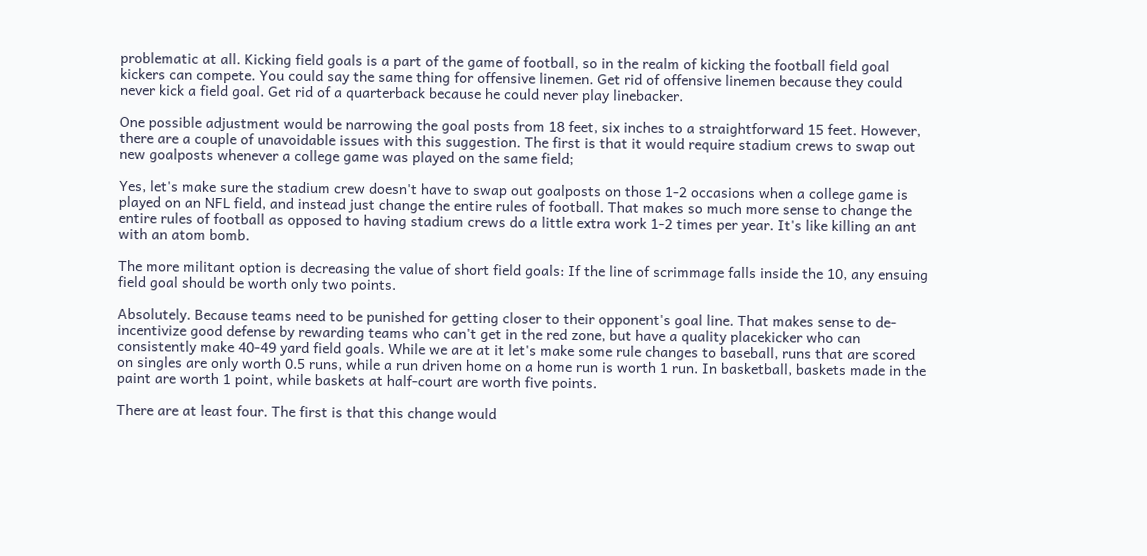problematic at all. Kicking field goals is a part of the game of football, so in the realm of kicking the football field goal kickers can compete. You could say the same thing for offensive linemen. Get rid of offensive linemen because they could never kick a field goal. Get rid of a quarterback because he could never play linebacker.

One possible adjustment would be narrowing the goal posts from 18 feet, six inches to a straightforward 15 feet. However, there are a couple of unavoidable issues with this suggestion. The first is that it would require stadium crews to swap out new goalposts whenever a college game was played on the same field;

Yes, let's make sure the stadium crew doesn't have to swap out goalposts on those 1-2 occasions when a college game is played on an NFL field, and instead just change the entire rules of football. That makes so much more sense to change the entire rules of football as opposed to having stadium crews do a little extra work 1-2 times per year. It's like killing an ant with an atom bomb.

The more militant option is decreasing the value of short field goals: If the line of scrimmage falls inside the 10, any ensuing field goal should be worth only two points.

Absolutely. Because teams need to be punished for getting closer to their opponent's goal line. That makes sense to de-incentivize good defense by rewarding teams who can't get in the red zone, but have a quality placekicker who can consistently make 40-49 yard field goals. While we are at it let's make some rule changes to baseball, runs that are scored on singles are only worth 0.5 runs, while a run driven home on a home run is worth 1 run. In basketball, baskets made in the paint are worth 1 point, while baskets at half-court are worth five points.

There are at least four. The first is that this change would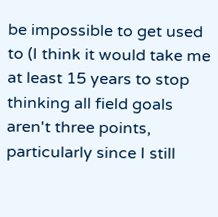be impossible to get used to (I think it would take me at least 15 years to stop thinking all field goals aren't three points, particularly since I still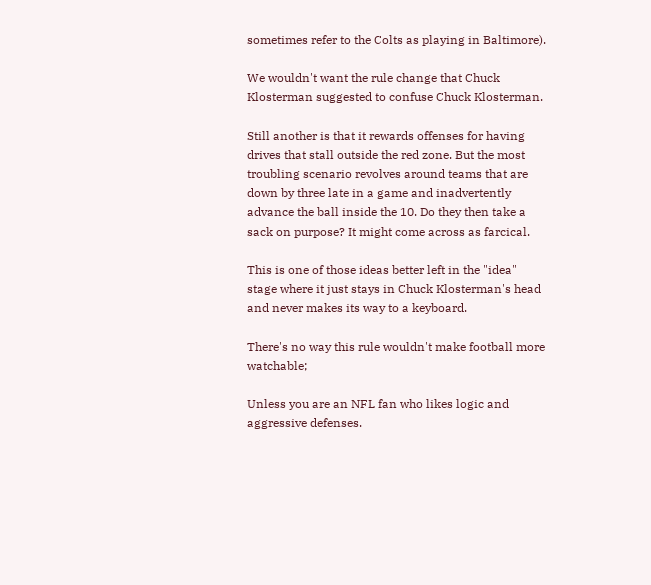sometimes refer to the Colts as playing in Baltimore).

We wouldn't want the rule change that Chuck Klosterman suggested to confuse Chuck Klosterman.

Still another is that it rewards offenses for having drives that stall outside the red zone. But the most troubling scenario revolves around teams that are down by three late in a game and inadvertently advance the ball inside the 10. Do they then take a sack on purpose? It might come across as farcical.

This is one of those ideas better left in the "idea" stage where it just stays in Chuck Klosterman's head and never makes its way to a keyboard.

There's no way this rule wouldn't make football more watchable;

Unless you are an NFL fan who likes logic and aggressive defenses.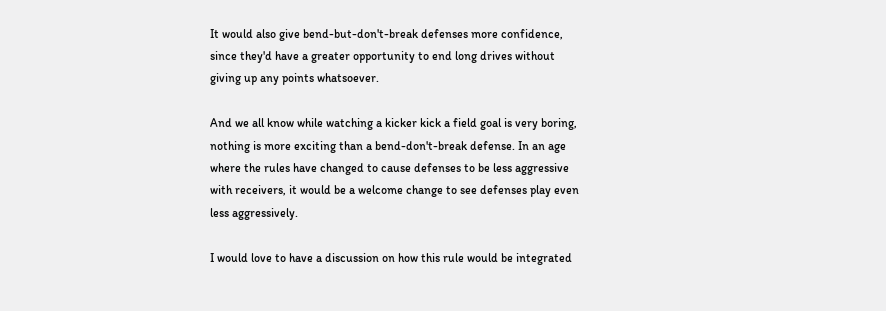It would also give bend-but-don't-break defenses more confidence, since they'd have a greater opportunity to end long drives without giving up any points whatsoever.

And we all know while watching a kicker kick a field goal is very boring, nothing is more exciting than a bend-don't-break defense. In an age where the rules have changed to cause defenses to be less aggressive with receivers, it would be a welcome change to see defenses play even less aggressively.

I would love to have a discussion on how this rule would be integrated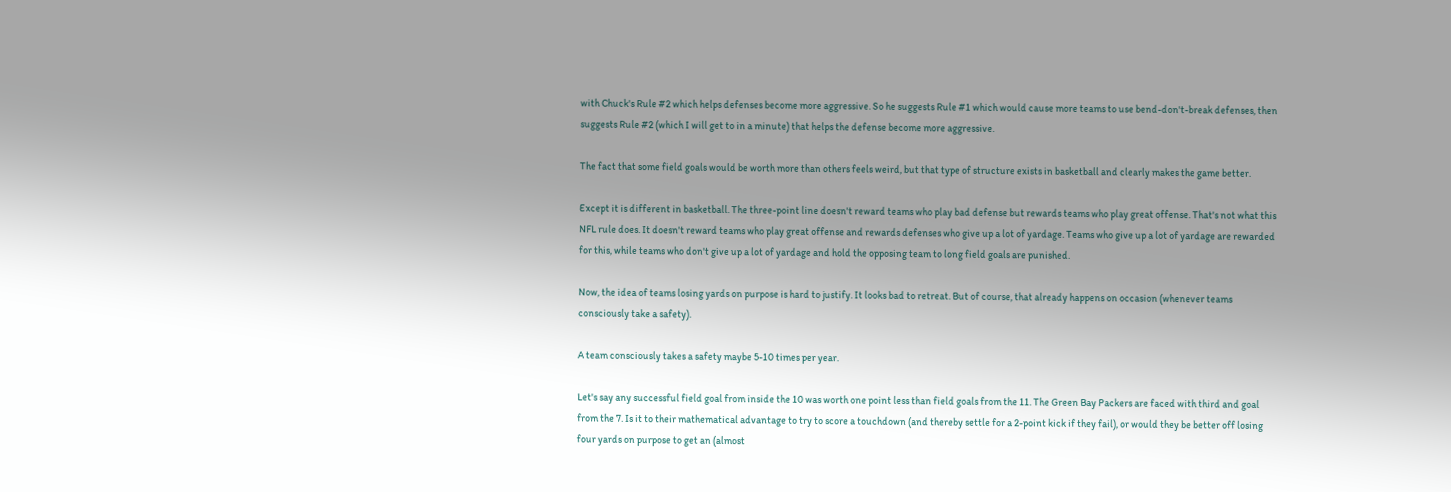with Chuck's Rule #2 which helps defenses become more aggressive. So he suggests Rule #1 which would cause more teams to use bend-don't-break defenses, then suggests Rule #2 (which I will get to in a minute) that helps the defense become more aggressive.

The fact that some field goals would be worth more than others feels weird, but that type of structure exists in basketball and clearly makes the game better.

Except it is different in basketball. The three-point line doesn't reward teams who play bad defense but rewards teams who play great offense. That's not what this NFL rule does. It doesn't reward teams who play great offense and rewards defenses who give up a lot of yardage. Teams who give up a lot of yardage are rewarded for this, while teams who don't give up a lot of yardage and hold the opposing team to long field goals are punished.

Now, the idea of teams losing yards on purpose is hard to justify. It looks bad to retreat. But of course, that already happens on occasion (whenever teams consciously take a safety).

A team consciously takes a safety maybe 5-10 times per year.

Let's say any successful field goal from inside the 10 was worth one point less than field goals from the 11. The Green Bay Packers are faced with third and goal from the 7. Is it to their mathematical advantage to try to score a touchdown (and thereby settle for a 2-point kick if they fail), or would they be better off losing four yards on purpose to get an (almost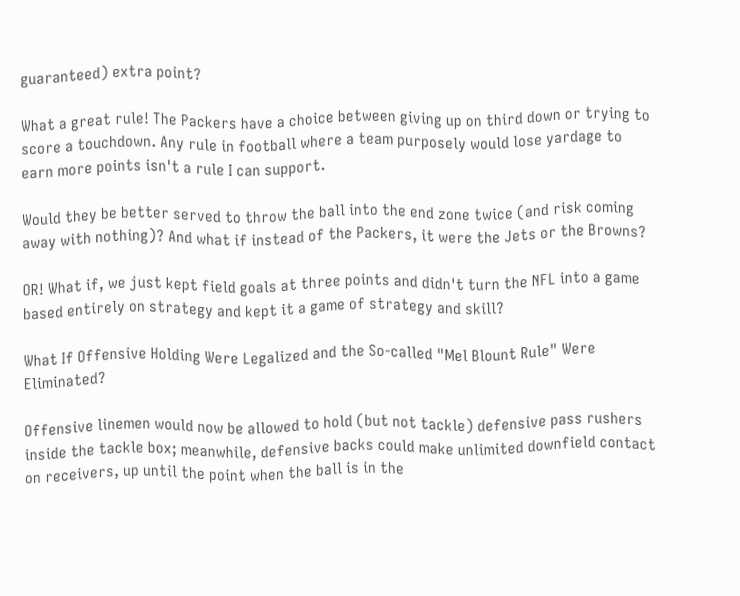guaranteed) extra point?

What a great rule! The Packers have a choice between giving up on third down or trying to score a touchdown. Any rule in football where a team purposely would lose yardage to earn more points isn't a rule I can support.

Would they be better served to throw the ball into the end zone twice (and risk coming away with nothing)? And what if instead of the Packers, it were the Jets or the Browns?

OR! What if, we just kept field goals at three points and didn't turn the NFL into a game based entirely on strategy and kept it a game of strategy and skill?

What If Offensive Holding Were Legalized and the So-called "Mel Blount Rule" Were Eliminated?

Offensive linemen would now be allowed to hold (but not tackle) defensive pass rushers inside the tackle box; meanwhile, defensive backs could make unlimited downfield contact on receivers, up until the point when the ball is in the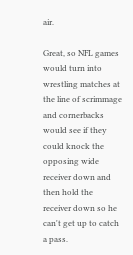air.

Great, so NFL games would turn into wrestling matches at the line of scrimmage and cornerbacks would see if they could knock the opposing wide receiver down and then hold the receiver down so he can't get up to catch a pass.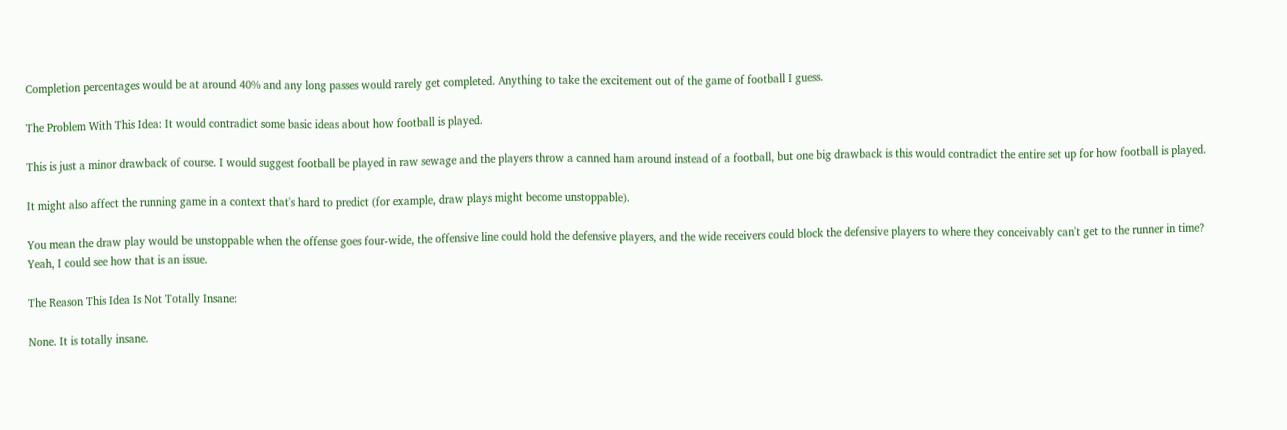Completion percentages would be at around 40% and any long passes would rarely get completed. Anything to take the excitement out of the game of football I guess.

The Problem With This Idea: It would contradict some basic ideas about how football is played.

This is just a minor drawback of course. I would suggest football be played in raw sewage and the players throw a canned ham around instead of a football, but one big drawback is this would contradict the entire set up for how football is played.

It might also affect the running game in a context that's hard to predict (for example, draw plays might become unstoppable).

You mean the draw play would be unstoppable when the offense goes four-wide, the offensive line could hold the defensive players, and the wide receivers could block the defensive players to where they conceivably can't get to the runner in time? Yeah, I could see how that is an issue.

The Reason This Idea Is Not Totally Insane:

None. It is totally insane.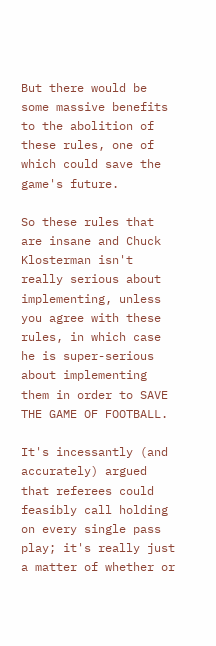But there would be some massive benefits to the abolition of these rules, one of which could save the game's future.

So these rules that are insane and Chuck Klosterman isn't really serious about implementing, unless you agree with these rules, in which case he is super-serious about implementing them in order to SAVE THE GAME OF FOOTBALL.

It's incessantly (and accurately) argued that referees could feasibly call holding on every single pass play; it's really just a matter of whether or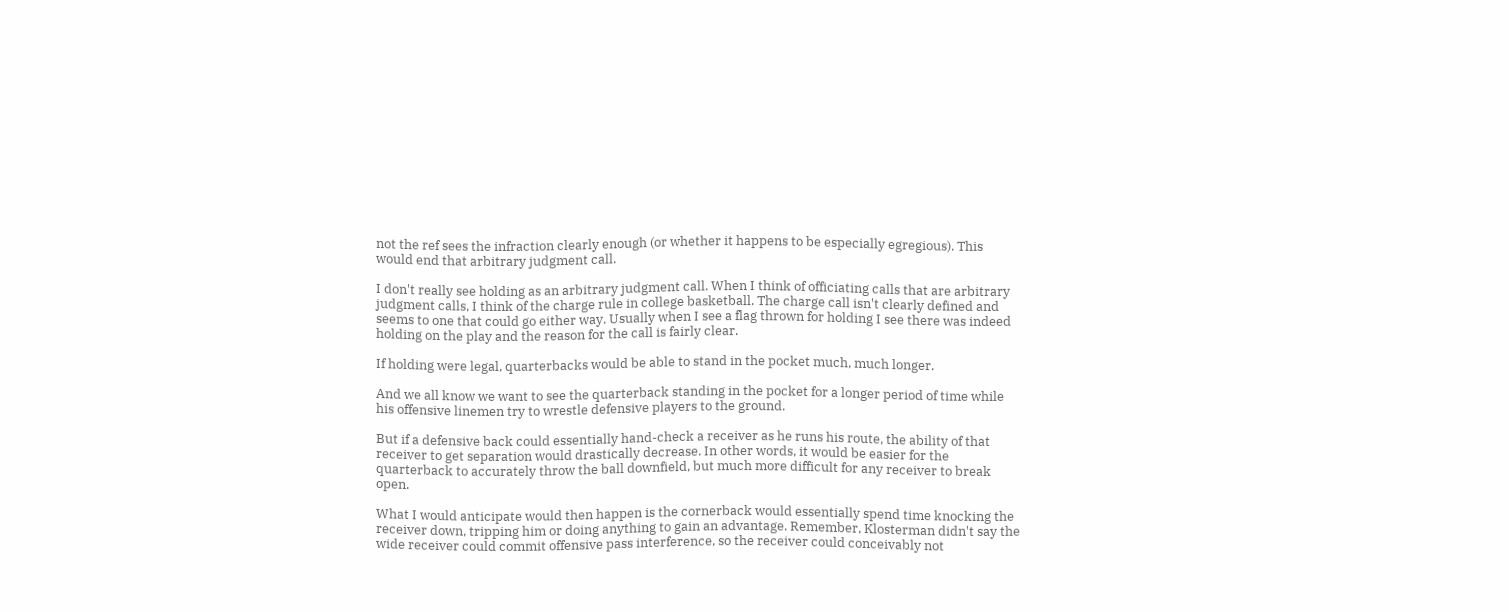not the ref sees the infraction clearly enough (or whether it happens to be especially egregious). This would end that arbitrary judgment call.

I don't really see holding as an arbitrary judgment call. When I think of officiating calls that are arbitrary judgment calls, I think of the charge rule in college basketball. The charge call isn't clearly defined and seems to one that could go either way. Usually when I see a flag thrown for holding I see there was indeed holding on the play and the reason for the call is fairly clear.

If holding were legal, quarterbacks would be able to stand in the pocket much, much longer.

And we all know we want to see the quarterback standing in the pocket for a longer period of time while his offensive linemen try to wrestle defensive players to the ground.

But if a defensive back could essentially hand-check a receiver as he runs his route, the ability of that receiver to get separation would drastically decrease. In other words, it would be easier for the quarterback to accurately throw the ball downfield, but much more difficult for any receiver to break open.

What I would anticipate would then happen is the cornerback would essentially spend time knocking the receiver down, tripping him or doing anything to gain an advantage. Remember, Klosterman didn't say the wide receiver could commit offensive pass interference, so the receiver could conceivably not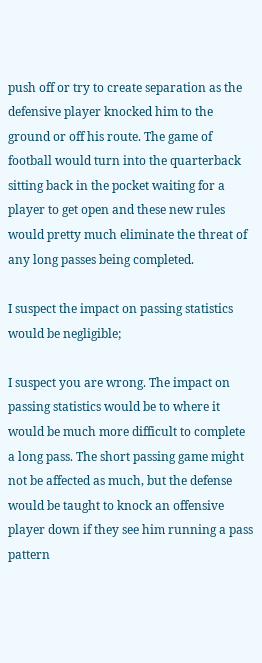push off or try to create separation as the defensive player knocked him to the ground or off his route. The game of football would turn into the quarterback sitting back in the pocket waiting for a player to get open and these new rules would pretty much eliminate the threat of any long passes being completed.

I suspect the impact on passing statistics would be negligible;

I suspect you are wrong. The impact on passing statistics would be to where it would be much more difficult to complete a long pass. The short passing game might not be affected as much, but the defense would be taught to knock an offensive player down if they see him running a pass pattern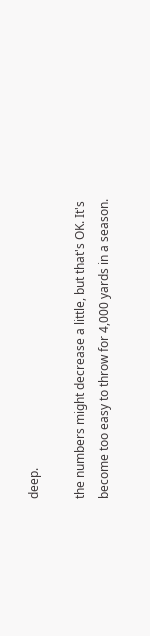deep.

the numbers might decrease a little, but that's OK. It's become too easy to throw for 4,000 yards in a season.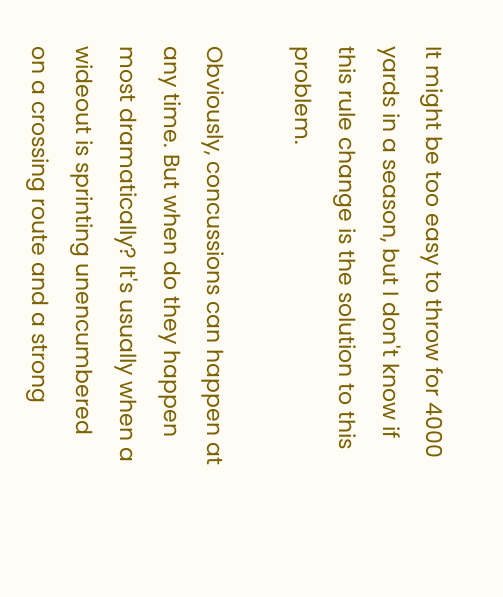It might be too easy to throw for 4000 yards in a season, but I don't know if this rule change is the solution to this problem.

Obviously, concussions can happen at any time. But when do they happen most dramatically? It's usually when a wideout is sprinting unencumbered on a crossing route and a strong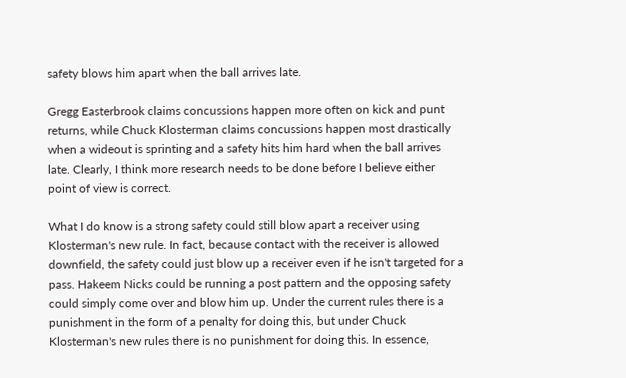safety blows him apart when the ball arrives late.

Gregg Easterbrook claims concussions happen more often on kick and punt returns, while Chuck Klosterman claims concussions happen most drastically when a wideout is sprinting and a safety hits him hard when the ball arrives late. Clearly, I think more research needs to be done before I believe either point of view is correct.

What I do know is a strong safety could still blow apart a receiver using Klosterman's new rule. In fact, because contact with the receiver is allowed downfield, the safety could just blow up a receiver even if he isn't targeted for a pass. Hakeem Nicks could be running a post pattern and the opposing safety could simply come over and blow him up. Under the current rules there is a punishment in the form of a penalty for doing this, but under Chuck Klosterman's new rules there is no punishment for doing this. In essence,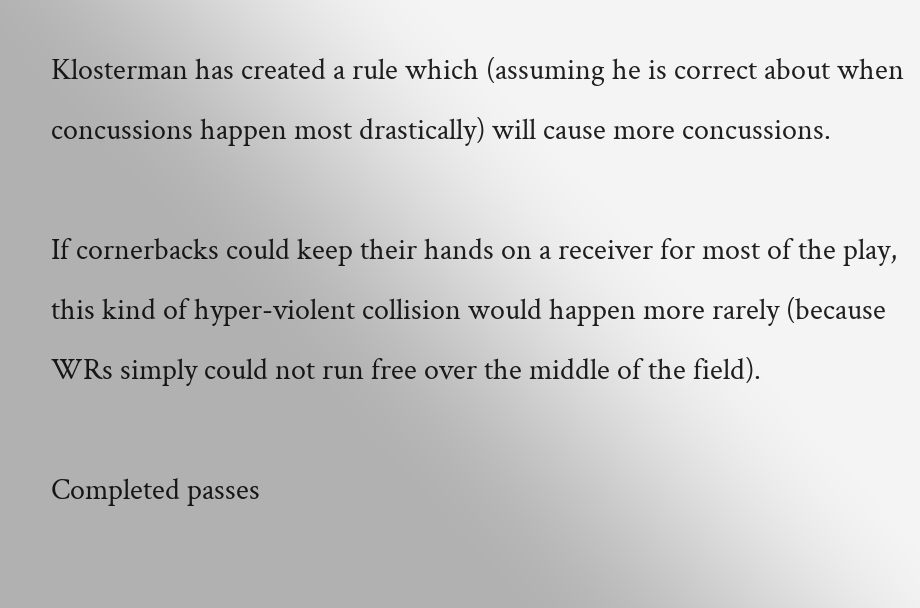Klosterman has created a rule which (assuming he is correct about when concussions happen most drastically) will cause more concussions.

If cornerbacks could keep their hands on a receiver for most of the play, this kind of hyper-violent collision would happen more rarely (because WRs simply could not run free over the middle of the field).

Completed passes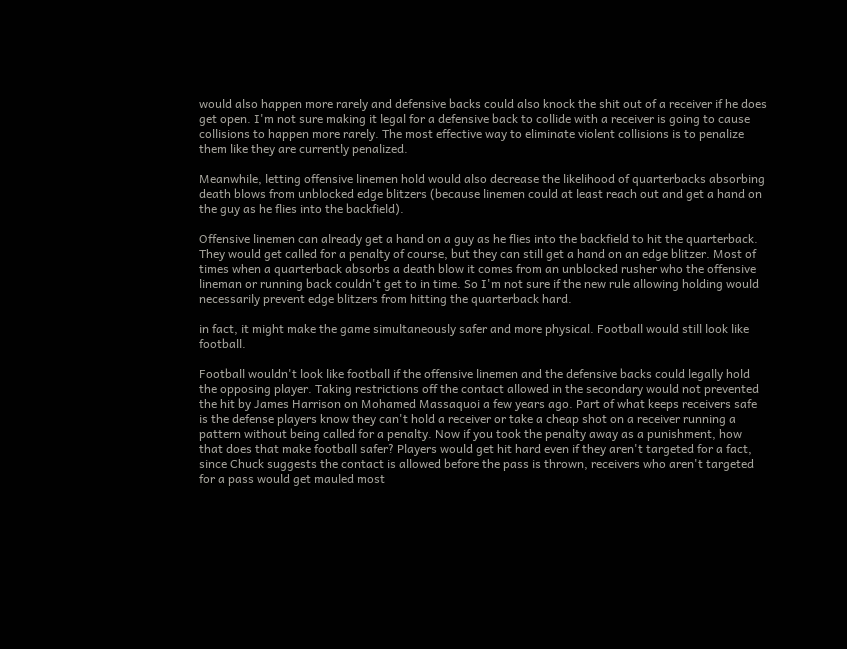would also happen more rarely and defensive backs could also knock the shit out of a receiver if he does get open. I'm not sure making it legal for a defensive back to collide with a receiver is going to cause collisions to happen more rarely. The most effective way to eliminate violent collisions is to penalize them like they are currently penalized.

Meanwhile, letting offensive linemen hold would also decrease the likelihood of quarterbacks absorbing death blows from unblocked edge blitzers (because linemen could at least reach out and get a hand on the guy as he flies into the backfield).

Offensive linemen can already get a hand on a guy as he flies into the backfield to hit the quarterback. They would get called for a penalty of course, but they can still get a hand on an edge blitzer. Most of times when a quarterback absorbs a death blow it comes from an unblocked rusher who the offensive lineman or running back couldn't get to in time. So I'm not sure if the new rule allowing holding would necessarily prevent edge blitzers from hitting the quarterback hard.

in fact, it might make the game simultaneously safer and more physical. Football would still look like football.

Football wouldn't look like football if the offensive linemen and the defensive backs could legally hold the opposing player. Taking restrictions off the contact allowed in the secondary would not prevented the hit by James Harrison on Mohamed Massaquoi a few years ago. Part of what keeps receivers safe is the defense players know they can't hold a receiver or take a cheap shot on a receiver running a pattern without being called for a penalty. Now if you took the penalty away as a punishment, how that does that make football safer? Players would get hit hard even if they aren't targeted for a fact, since Chuck suggests the contact is allowed before the pass is thrown, receivers who aren't targeted for a pass would get mauled most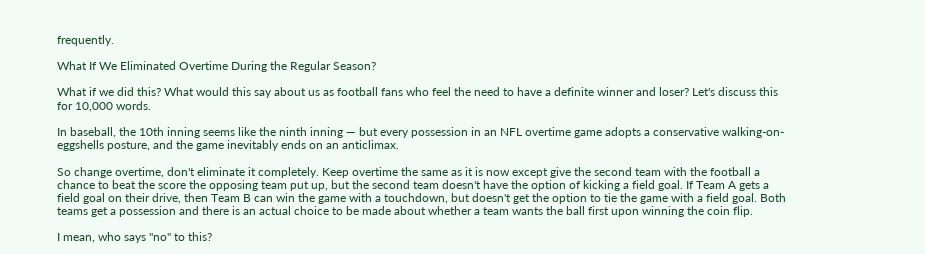frequently.

What If We Eliminated Overtime During the Regular Season?

What if we did this? What would this say about us as football fans who feel the need to have a definite winner and loser? Let's discuss this for 10,000 words.

In baseball, the 10th inning seems like the ninth inning — but every possession in an NFL overtime game adopts a conservative walking-on-eggshells posture, and the game inevitably ends on an anticlimax.

So change overtime, don't eliminate it completely. Keep overtime the same as it is now except give the second team with the football a chance to beat the score the opposing team put up, but the second team doesn't have the option of kicking a field goal. If Team A gets a field goal on their drive, then Team B can win the game with a touchdown, but doesn't get the option to tie the game with a field goal. Both teams get a possession and there is an actual choice to be made about whether a team wants the ball first upon winning the coin flip.

I mean, who says "no" to this?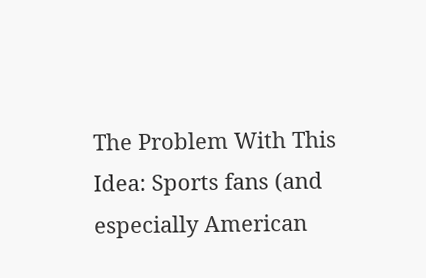The Problem With This Idea: Sports fans (and especially American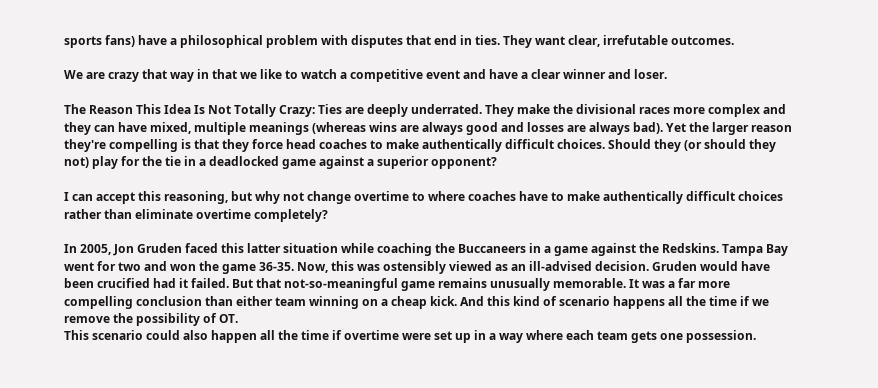sports fans) have a philosophical problem with disputes that end in ties. They want clear, irrefutable outcomes.

We are crazy that way in that we like to watch a competitive event and have a clear winner and loser.

The Reason This Idea Is Not Totally Crazy: Ties are deeply underrated. They make the divisional races more complex and they can have mixed, multiple meanings (whereas wins are always good and losses are always bad). Yet the larger reason they're compelling is that they force head coaches to make authentically difficult choices. Should they (or should they not) play for the tie in a deadlocked game against a superior opponent?

I can accept this reasoning, but why not change overtime to where coaches have to make authentically difficult choices rather than eliminate overtime completely?

In 2005, Jon Gruden faced this latter situation while coaching the Buccaneers in a game against the Redskins. Tampa Bay went for two and won the game 36-35. Now, this was ostensibly viewed as an ill-advised decision. Gruden would have been crucified had it failed. But that not-so-meaningful game remains unusually memorable. It was a far more compelling conclusion than either team winning on a cheap kick. And this kind of scenario happens all the time if we remove the possibility of OT.
This scenario could also happen all the time if overtime were set up in a way where each team gets one possession.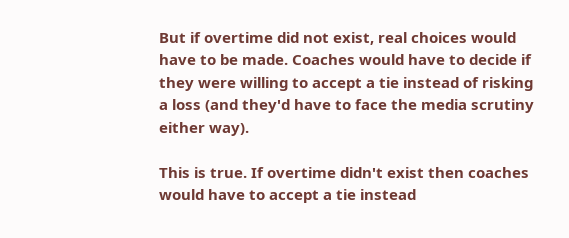But if overtime did not exist, real choices would have to be made. Coaches would have to decide if they were willing to accept a tie instead of risking a loss (and they'd have to face the media scrutiny either way).

This is true. If overtime didn't exist then coaches would have to accept a tie instead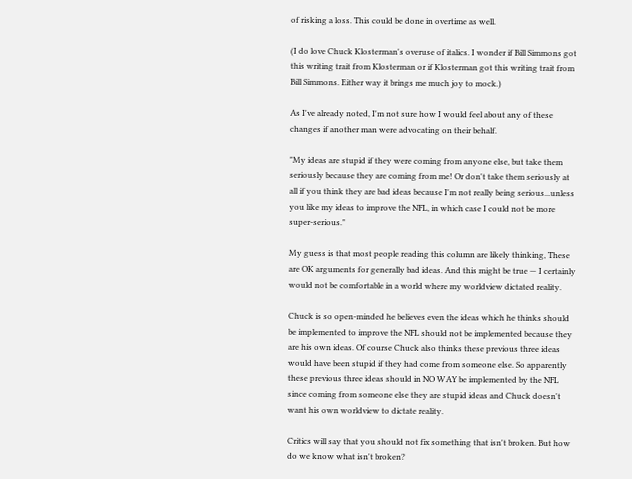of risking a loss. This could be done in overtime as well.

(I do love Chuck Klosterman's overuse of italics. I wonder if Bill Simmons got this writing trait from Klosterman or if Klosterman got this writing trait from Bill Simmons. Either way it brings me much joy to mock.)

As I've already noted, I'm not sure how I would feel about any of these changes if another man were advocating on their behalf.

"My ideas are stupid if they were coming from anyone else, but take them seriously because they are coming from me! Or don't take them seriously at all if you think they are bad ideas because I'm not really being serious...unless you like my ideas to improve the NFL, in which case I could not be more super-serious."

My guess is that most people reading this column are likely thinking, These are OK arguments for generally bad ideas. And this might be true — I certainly would not be comfortable in a world where my worldview dictated reality.

Chuck is so open-minded he believes even the ideas which he thinks should be implemented to improve the NFL should not be implemented because they are his own ideas. Of course Chuck also thinks these previous three ideas would have been stupid if they had come from someone else. So apparently these previous three ideas should in NO WAY be implemented by the NFL since coming from someone else they are stupid ideas and Chuck doesn't want his own worldview to dictate reality.

Critics will say that you should not fix something that isn't broken. But how do we know what isn't broken?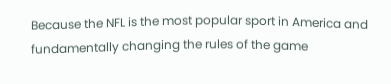Because the NFL is the most popular sport in America and fundamentally changing the rules of the game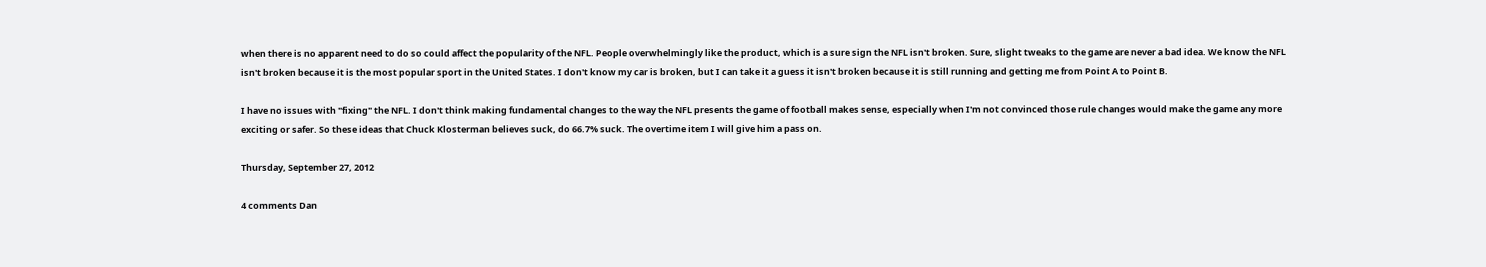when there is no apparent need to do so could affect the popularity of the NFL. People overwhelmingly like the product, which is a sure sign the NFL isn't broken. Sure, slight tweaks to the game are never a bad idea. We know the NFL isn't broken because it is the most popular sport in the United States. I don't know my car is broken, but I can take it a guess it isn't broken because it is still running and getting me from Point A to Point B.

I have no issues with "fixing" the NFL. I don't think making fundamental changes to the way the NFL presents the game of football makes sense, especially when I'm not convinced those rule changes would make the game any more exciting or safer. So these ideas that Chuck Klosterman believes suck, do 66.7% suck. The overtime item I will give him a pass on.

Thursday, September 27, 2012

4 comments Dan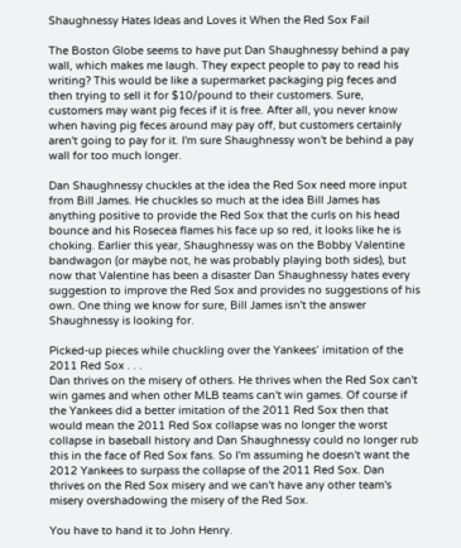Shaughnessy Hates Ideas and Loves it When the Red Sox Fail

The Boston Globe seems to have put Dan Shaughnessy behind a pay wall, which makes me laugh. They expect people to pay to read his writing? This would be like a supermarket packaging pig feces and then trying to sell it for $10/pound to their customers. Sure, customers may want pig feces if it is free. After all, you never know when having pig feces around may pay off, but customers certainly aren't going to pay for it. I'm sure Shaughnessy won't be behind a pay wall for too much longer.

Dan Shaughnessy chuckles at the idea the Red Sox need more input from Bill James. He chuckles so much at the idea Bill James has anything positive to provide the Red Sox that the curls on his head bounce and his Rosecea flames his face up so red, it looks like he is choking. Earlier this year, Shaughnessy was on the Bobby Valentine bandwagon (or maybe not, he was probably playing both sides), but now that Valentine has been a disaster Dan Shaughnessy hates every suggestion to improve the Red Sox and provides no suggestions of his own. One thing we know for sure, Bill James isn't the answer Shaughnessy is looking for.

Picked-up pieces while chuckling over the Yankees’ imitation of the 2011 Red Sox . . .
Dan thrives on the misery of others. He thrives when the Red Sox can't win games and when other MLB teams can't win games. Of course if the Yankees did a better imitation of the 2011 Red Sox then that would mean the 2011 Red Sox collapse was no longer the worst collapse in baseball history and Dan Shaughnessy could no longer rub this in the face of Red Sox fans. So I'm assuming he doesn't want the 2012 Yankees to surpass the collapse of the 2011 Red Sox. Dan thrives on the Red Sox misery and we can't have any other team's misery overshadowing the misery of the Red Sox.

You have to hand it to John Henry.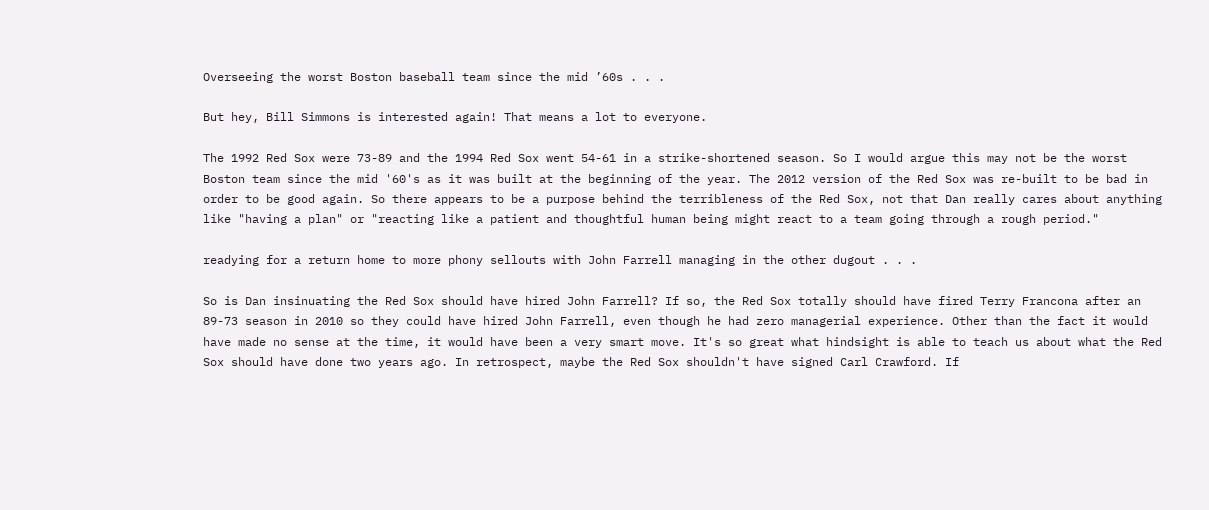Overseeing the worst Boston baseball team since the mid ’60s . . .

But hey, Bill Simmons is interested again! That means a lot to everyone.

The 1992 Red Sox were 73-89 and the 1994 Red Sox went 54-61 in a strike-shortened season. So I would argue this may not be the worst Boston team since the mid '60's as it was built at the beginning of the year. The 2012 version of the Red Sox was re-built to be bad in order to be good again. So there appears to be a purpose behind the terribleness of the Red Sox, not that Dan really cares about anything like "having a plan" or "reacting like a patient and thoughtful human being might react to a team going through a rough period."

readying for a return home to more phony sellouts with John Farrell managing in the other dugout . . .

So is Dan insinuating the Red Sox should have hired John Farrell? If so, the Red Sox totally should have fired Terry Francona after an 89-73 season in 2010 so they could have hired John Farrell, even though he had zero managerial experience. Other than the fact it would have made no sense at the time, it would have been a very smart move. It's so great what hindsight is able to teach us about what the Red Sox should have done two years ago. In retrospect, maybe the Red Sox shouldn't have signed Carl Crawford. If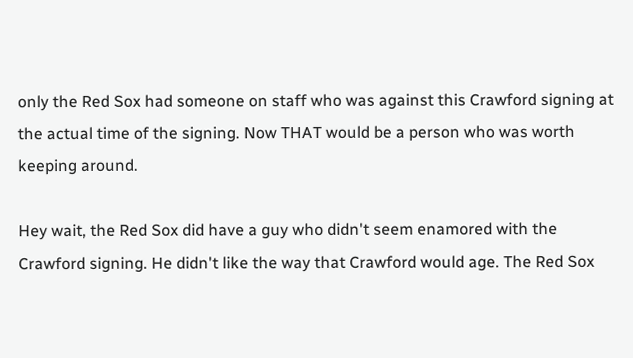only the Red Sox had someone on staff who was against this Crawford signing at the actual time of the signing. Now THAT would be a person who was worth keeping around.

Hey wait, the Red Sox did have a guy who didn't seem enamored with the Crawford signing. He didn't like the way that Crawford would age. The Red Sox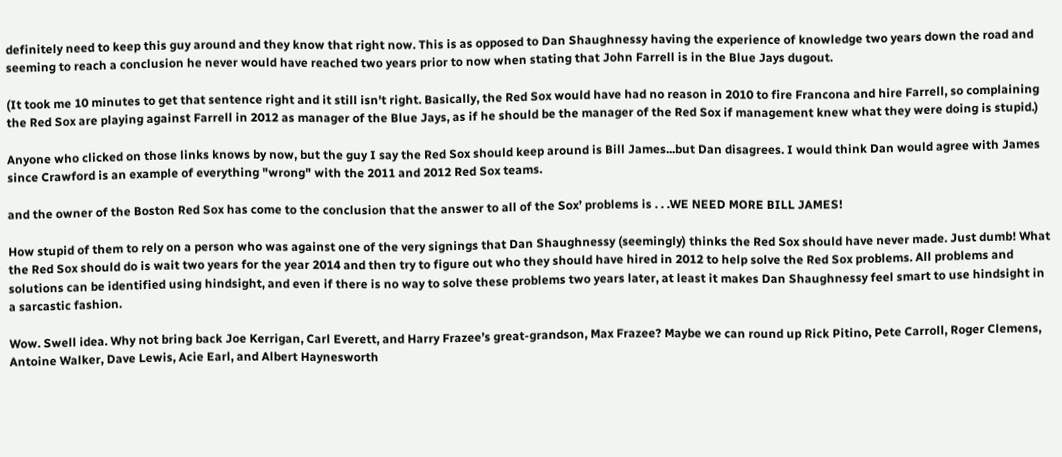definitely need to keep this guy around and they know that right now. This is as opposed to Dan Shaughnessy having the experience of knowledge two years down the road and seeming to reach a conclusion he never would have reached two years prior to now when stating that John Farrell is in the Blue Jays dugout.

(It took me 10 minutes to get that sentence right and it still isn't right. Basically, the Red Sox would have had no reason in 2010 to fire Francona and hire Farrell, so complaining the Red Sox are playing against Farrell in 2012 as manager of the Blue Jays, as if he should be the manager of the Red Sox if management knew what they were doing is stupid.)

Anyone who clicked on those links knows by now, but the guy I say the Red Sox should keep around is Bill James...but Dan disagrees. I would think Dan would agree with James since Crawford is an example of everything "wrong" with the 2011 and 2012 Red Sox teams.

and the owner of the Boston Red Sox has come to the conclusion that the answer to all of the Sox’ problems is . . .WE NEED MORE BILL JAMES!

How stupid of them to rely on a person who was against one of the very signings that Dan Shaughnessy (seemingly) thinks the Red Sox should have never made. Just dumb! What the Red Sox should do is wait two years for the year 2014 and then try to figure out who they should have hired in 2012 to help solve the Red Sox problems. All problems and solutions can be identified using hindsight, and even if there is no way to solve these problems two years later, at least it makes Dan Shaughnessy feel smart to use hindsight in a sarcastic fashion.

Wow. Swell idea. Why not bring back Joe Kerrigan, Carl Everett, and Harry Frazee’s great-grandson, Max Frazee? Maybe we can round up Rick Pitino, Pete Carroll, Roger Clemens, Antoine Walker, Dave Lewis, Acie Earl, and Albert Haynesworth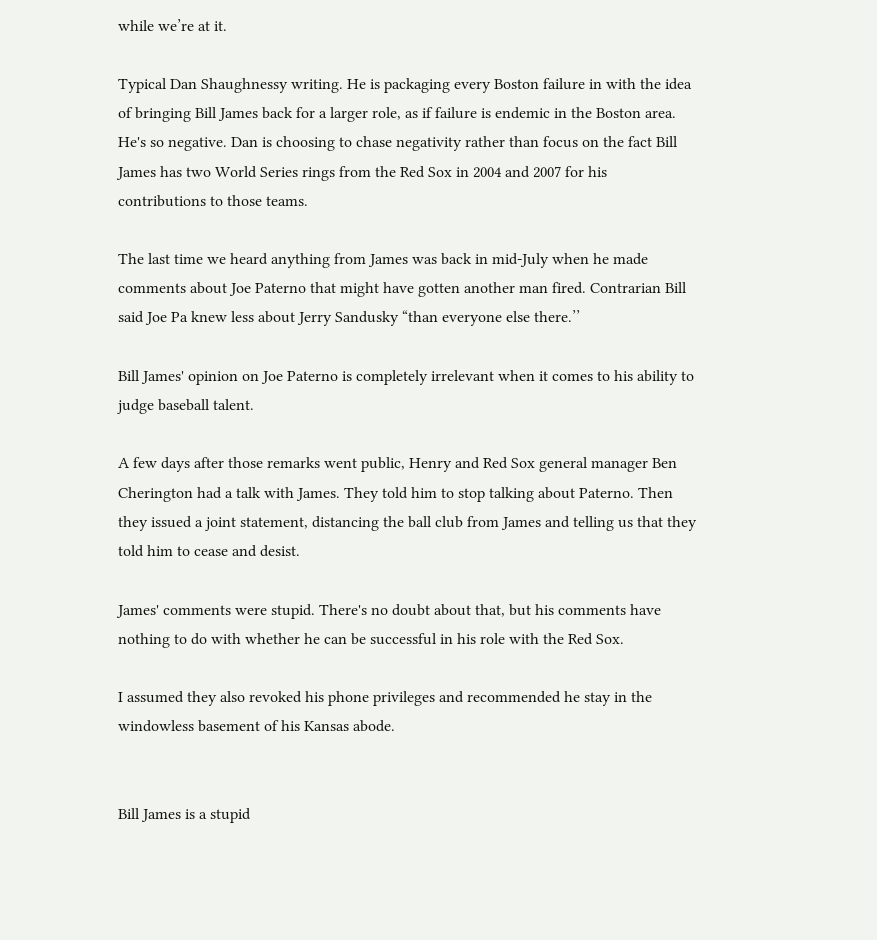while we’re at it.

Typical Dan Shaughnessy writing. He is packaging every Boston failure in with the idea of bringing Bill James back for a larger role, as if failure is endemic in the Boston area. He's so negative. Dan is choosing to chase negativity rather than focus on the fact Bill James has two World Series rings from the Red Sox in 2004 and 2007 for his contributions to those teams.

The last time we heard anything from James was back in mid-July when he made comments about Joe Paterno that might have gotten another man fired. Contrarian Bill said Joe Pa knew less about Jerry Sandusky “than everyone else there.’’

Bill James' opinion on Joe Paterno is completely irrelevant when it comes to his ability to judge baseball talent.

A few days after those remarks went public, Henry and Red Sox general manager Ben Cherington had a talk with James. They told him to stop talking about Paterno. Then they issued a joint statement, distancing the ball club from James and telling us that they told him to cease and desist.

James' comments were stupid. There's no doubt about that, but his comments have nothing to do with whether he can be successful in his role with the Red Sox.

I assumed they also revoked his phone privileges and recommended he stay in the windowless basement of his Kansas abode.


Bill James is a stupid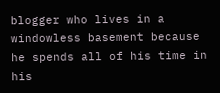blogger who lives in a windowless basement because he spends all of his time in his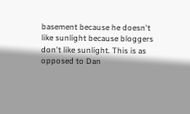basement because he doesn't like sunlight because bloggers don't like sunlight. This is as opposed to Dan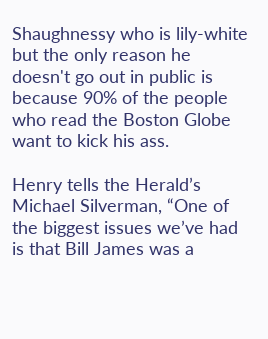Shaughnessy who is lily-white but the only reason he doesn't go out in public is because 90% of the people who read the Boston Globe want to kick his ass.

Henry tells the Herald’s Michael Silverman, “One of the biggest issues we’ve had is that Bill James was a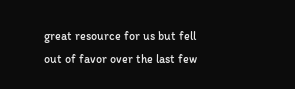great resource for us but fell out of favor over the last few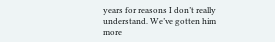years for reasons I don’t really understand. We’ve gotten him more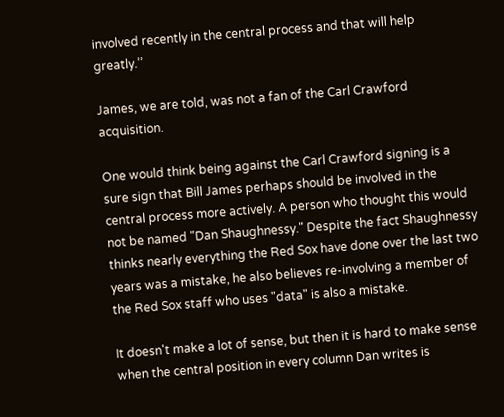involved recently in the central process and that will help greatly.’’

James, we are told, was not a fan of the Carl Crawford acquisition.

One would think being against the Carl Crawford signing is a sure sign that Bill James perhaps should be involved in the central process more actively. A person who thought this would not be named "Dan Shaughnessy." Despite the fact Shaughnessy thinks nearly everything the Red Sox have done over the last two years was a mistake, he also believes re-involving a member of the Red Sox staff who uses "data" is also a mistake.

It doesn't make a lot of sense, but then it is hard to make sense when the central position in every column Dan writes is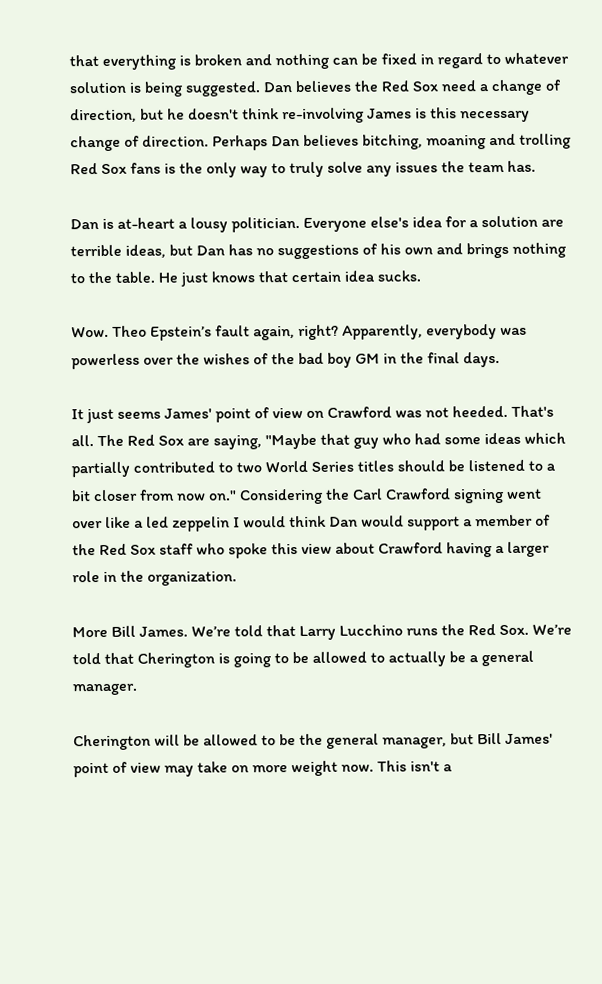that everything is broken and nothing can be fixed in regard to whatever solution is being suggested. Dan believes the Red Sox need a change of direction, but he doesn't think re-involving James is this necessary change of direction. Perhaps Dan believes bitching, moaning and trolling Red Sox fans is the only way to truly solve any issues the team has.

Dan is at-heart a lousy politician. Everyone else's idea for a solution are terrible ideas, but Dan has no suggestions of his own and brings nothing to the table. He just knows that certain idea sucks.

Wow. Theo Epstein’s fault again, right? Apparently, everybody was powerless over the wishes of the bad boy GM in the final days.

It just seems James' point of view on Crawford was not heeded. That's all. The Red Sox are saying, "Maybe that guy who had some ideas which partially contributed to two World Series titles should be listened to a bit closer from now on." Considering the Carl Crawford signing went over like a led zeppelin I would think Dan would support a member of the Red Sox staff who spoke this view about Crawford having a larger role in the organization.

More Bill James. We’re told that Larry Lucchino runs the Red Sox. We’re told that Cherington is going to be allowed to actually be a general manager.

Cherington will be allowed to be the general manager, but Bill James' point of view may take on more weight now. This isn't a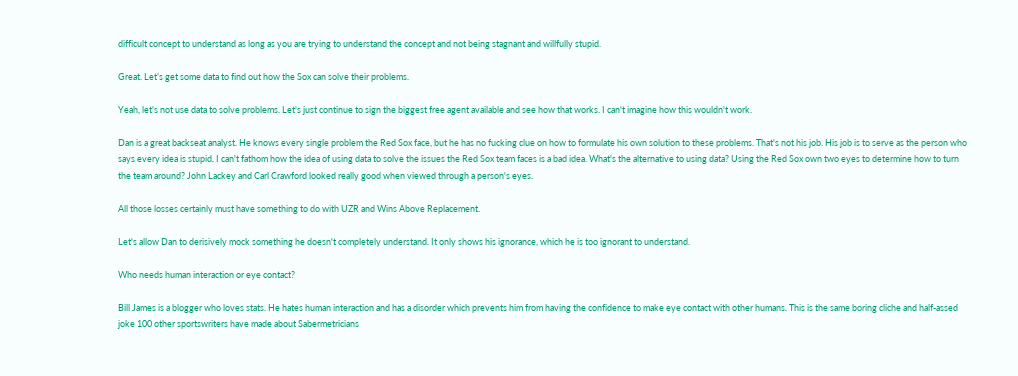difficult concept to understand as long as you are trying to understand the concept and not being stagnant and willfully stupid.

Great. Let’s get some data to find out how the Sox can solve their problems.

Yeah, let's not use data to solve problems. Let's just continue to sign the biggest free agent available and see how that works. I can't imagine how this wouldn't work.

Dan is a great backseat analyst. He knows every single problem the Red Sox face, but he has no fucking clue on how to formulate his own solution to these problems. That's not his job. His job is to serve as the person who says every idea is stupid. I can't fathom how the idea of using data to solve the issues the Red Sox team faces is a bad idea. What's the alternative to using data? Using the Red Sox own two eyes to determine how to turn the team around? John Lackey and Carl Crawford looked really good when viewed through a person's eyes.

All those losses certainly must have something to do with UZR and Wins Above Replacement.

Let's allow Dan to derisively mock something he doesn't completely understand. It only shows his ignorance, which he is too ignorant to understand.

Who needs human interaction or eye contact?

Bill James is a blogger who loves stats. He hates human interaction and has a disorder which prevents him from having the confidence to make eye contact with other humans. This is the same boring cliche and half-assed joke 100 other sportswriters have made about Sabermetricians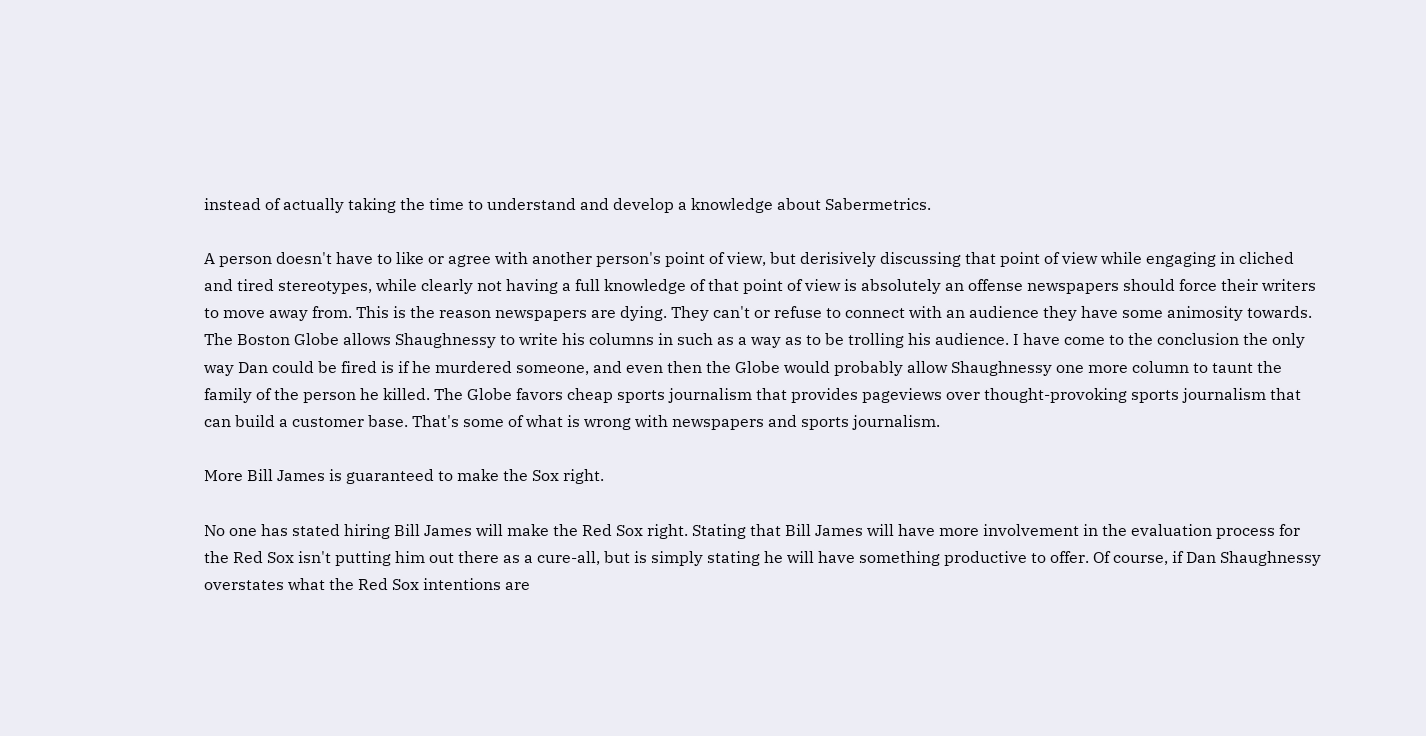instead of actually taking the time to understand and develop a knowledge about Sabermetrics.

A person doesn't have to like or agree with another person's point of view, but derisively discussing that point of view while engaging in cliched and tired stereotypes, while clearly not having a full knowledge of that point of view is absolutely an offense newspapers should force their writers to move away from. This is the reason newspapers are dying. They can't or refuse to connect with an audience they have some animosity towards. The Boston Globe allows Shaughnessy to write his columns in such as a way as to be trolling his audience. I have come to the conclusion the only way Dan could be fired is if he murdered someone, and even then the Globe would probably allow Shaughnessy one more column to taunt the family of the person he killed. The Globe favors cheap sports journalism that provides pageviews over thought-provoking sports journalism that can build a customer base. That's some of what is wrong with newspapers and sports journalism.

More Bill James is guaranteed to make the Sox right.

No one has stated hiring Bill James will make the Red Sox right. Stating that Bill James will have more involvement in the evaluation process for the Red Sox isn't putting him out there as a cure-all, but is simply stating he will have something productive to offer. Of course, if Dan Shaughnessy overstates what the Red Sox intentions are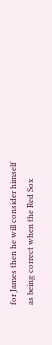for James then he will consider himself as being correct when the Red Sox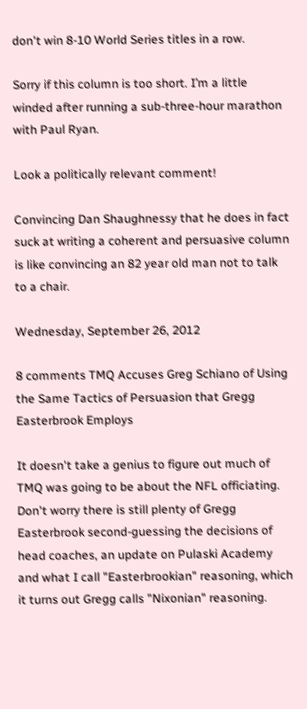don't win 8-10 World Series titles in a row.

Sorry if this column is too short. I’m a little winded after running a sub-three-hour marathon with Paul Ryan.

Look a politically relevant comment!

Convincing Dan Shaughnessy that he does in fact suck at writing a coherent and persuasive column is like convincing an 82 year old man not to talk to a chair.

Wednesday, September 26, 2012

8 comments TMQ Accuses Greg Schiano of Using the Same Tactics of Persuasion that Gregg Easterbrook Employs

It doesn't take a genius to figure out much of TMQ was going to be about the NFL officiating. Don't worry there is still plenty of Gregg Easterbrook second-guessing the decisions of head coaches, an update on Pulaski Academy and what I call "Easterbrookian" reasoning, which it turns out Gregg calls "Nixonian" reasoning.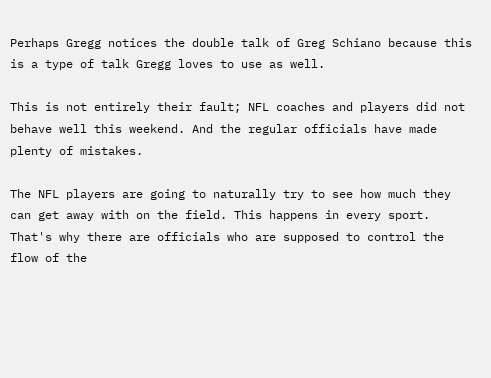Perhaps Gregg notices the double talk of Greg Schiano because this is a type of talk Gregg loves to use as well.

This is not entirely their fault; NFL coaches and players did not behave well this weekend. And the regular officials have made plenty of mistakes.

The NFL players are going to naturally try to see how much they can get away with on the field. This happens in every sport. That's why there are officials who are supposed to control the flow of the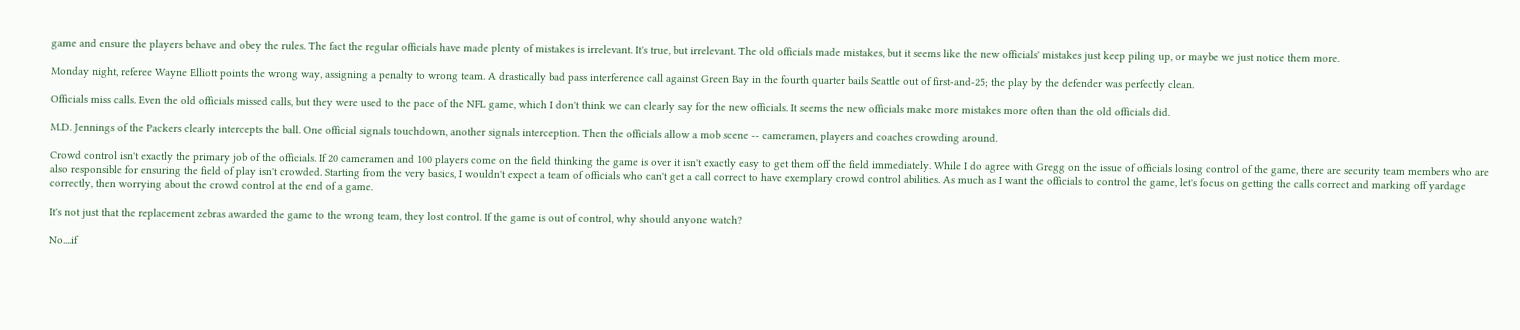game and ensure the players behave and obey the rules. The fact the regular officials have made plenty of mistakes is irrelevant. It's true, but irrelevant. The old officials made mistakes, but it seems like the new officials' mistakes just keep piling up, or maybe we just notice them more.

Monday night, referee Wayne Elliott points the wrong way, assigning a penalty to wrong team. A drastically bad pass interference call against Green Bay in the fourth quarter bails Seattle out of first-and-25; the play by the defender was perfectly clean.

Officials miss calls. Even the old officials missed calls, but they were used to the pace of the NFL game, which I don't think we can clearly say for the new officials. It seems the new officials make more mistakes more often than the old officials did.

M.D. Jennings of the Packers clearly intercepts the ball. One official signals touchdown, another signals interception. Then the officials allow a mob scene -- cameramen, players and coaches crowding around.

Crowd control isn't exactly the primary job of the officials. If 20 cameramen and 100 players come on the field thinking the game is over it isn't exactly easy to get them off the field immediately. While I do agree with Gregg on the issue of officials losing control of the game, there are security team members who are also responsible for ensuring the field of play isn't crowded. Starting from the very basics, I wouldn't expect a team of officials who can't get a call correct to have exemplary crowd control abilities. As much as I want the officials to control the game, let's focus on getting the calls correct and marking off yardage correctly, then worrying about the crowd control at the end of a game.

It's not just that the replacement zebras awarded the game to the wrong team, they lost control. If the game is out of control, why should anyone watch?

No....if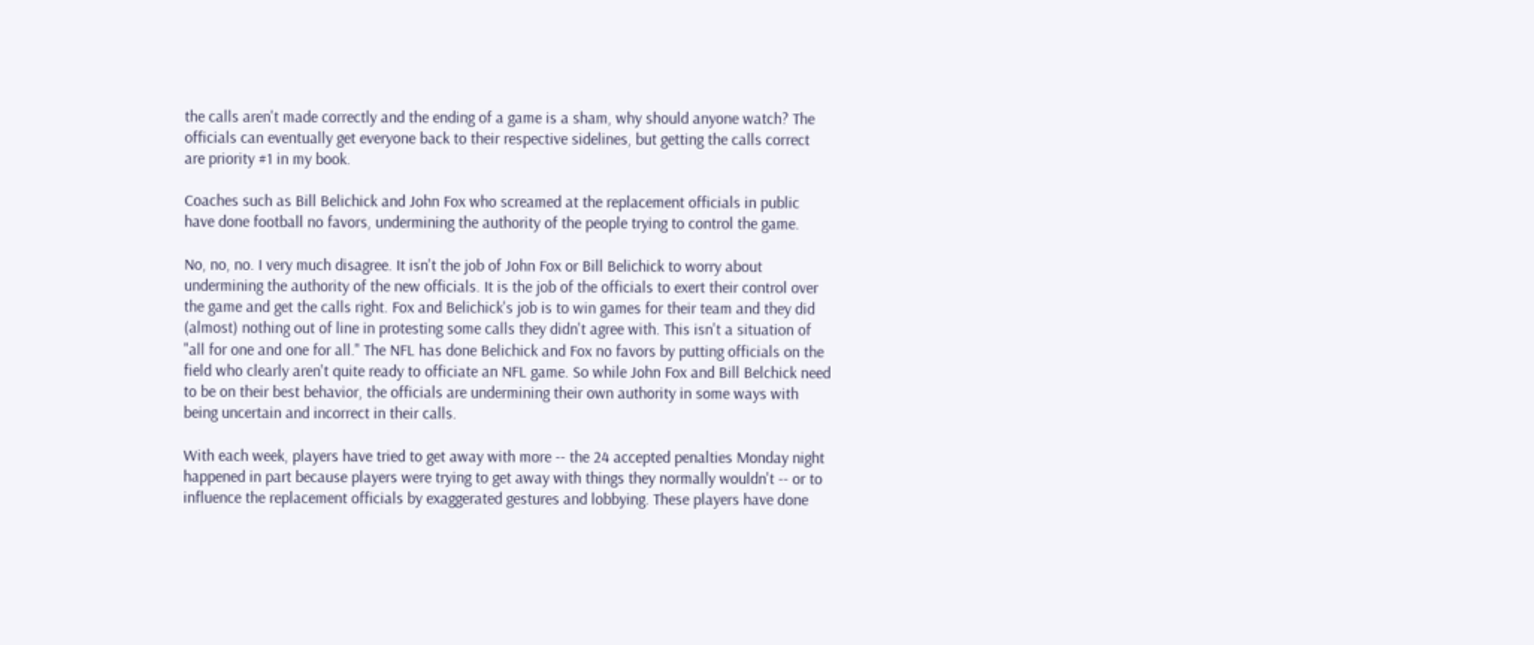the calls aren't made correctly and the ending of a game is a sham, why should anyone watch? The officials can eventually get everyone back to their respective sidelines, but getting the calls correct are priority #1 in my book.

Coaches such as Bill Belichick and John Fox who screamed at the replacement officials in public have done football no favors, undermining the authority of the people trying to control the game.

No, no, no. I very much disagree. It isn't the job of John Fox or Bill Belichick to worry about undermining the authority of the new officials. It is the job of the officials to exert their control over the game and get the calls right. Fox and Belichick's job is to win games for their team and they did (almost) nothing out of line in protesting some calls they didn't agree with. This isn't a situation of "all for one and one for all." The NFL has done Belichick and Fox no favors by putting officials on the field who clearly aren't quite ready to officiate an NFL game. So while John Fox and Bill Belchick need to be on their best behavior, the officials are undermining their own authority in some ways with being uncertain and incorrect in their calls.

With each week, players have tried to get away with more -- the 24 accepted penalties Monday night happened in part because players were trying to get away with things they normally wouldn't -- or to influence the replacement officials by exaggerated gestures and lobbying. These players have done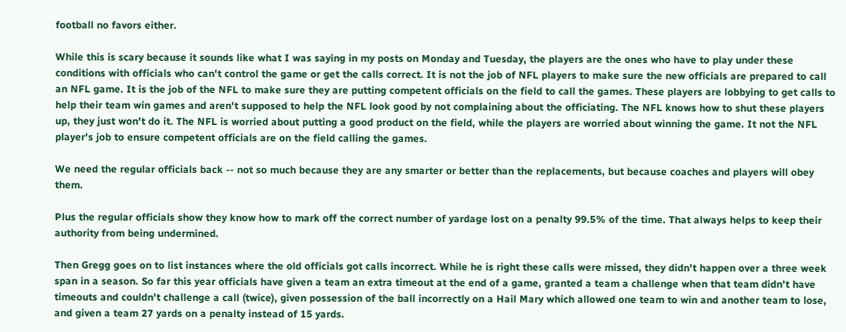football no favors either.

While this is scary because it sounds like what I was saying in my posts on Monday and Tuesday, the players are the ones who have to play under these conditions with officials who can't control the game or get the calls correct. It is not the job of NFL players to make sure the new officials are prepared to call an NFL game. It is the job of the NFL to make sure they are putting competent officials on the field to call the games. These players are lobbying to get calls to help their team win games and aren't supposed to help the NFL look good by not complaining about the officiating. The NFL knows how to shut these players up, they just won't do it. The NFL is worried about putting a good product on the field, while the players are worried about winning the game. It not the NFL player's job to ensure competent officials are on the field calling the games.

We need the regular officials back -- not so much because they are any smarter or better than the replacements, but because coaches and players will obey them.

Plus the regular officials show they know how to mark off the correct number of yardage lost on a penalty 99.5% of the time. That always helps to keep their authority from being undermined.

Then Gregg goes on to list instances where the old officials got calls incorrect. While he is right these calls were missed, they didn't happen over a three week span in a season. So far this year officials have given a team an extra timeout at the end of a game, granted a team a challenge when that team didn't have timeouts and couldn't challenge a call (twice), given possession of the ball incorrectly on a Hail Mary which allowed one team to win and another team to lose, and given a team 27 yards on a penalty instead of 15 yards.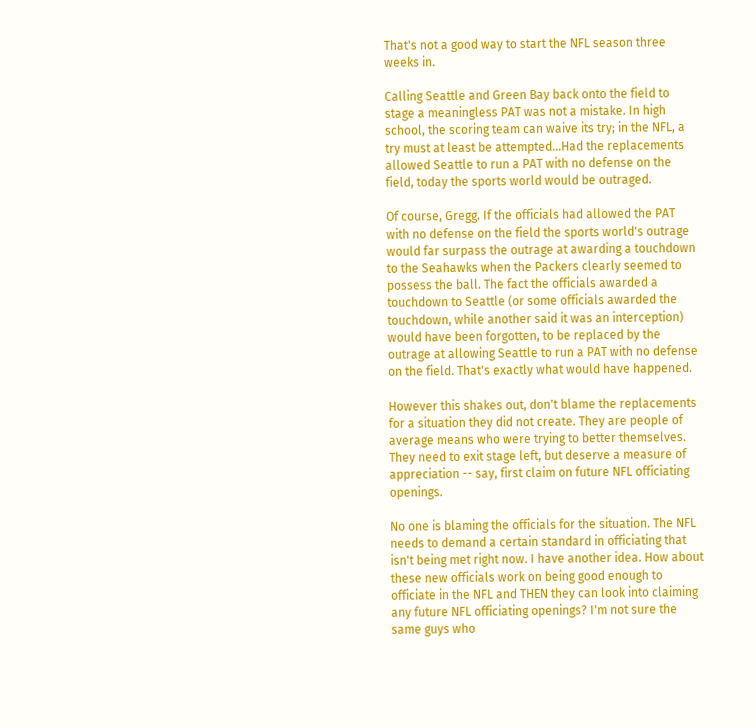That's not a good way to start the NFL season three weeks in.

Calling Seattle and Green Bay back onto the field to stage a meaningless PAT was not a mistake. In high school, the scoring team can waive its try; in the NFL, a try must at least be attempted...Had the replacements allowed Seattle to run a PAT with no defense on the field, today the sports world would be outraged.

Of course, Gregg. If the officials had allowed the PAT with no defense on the field the sports world's outrage would far surpass the outrage at awarding a touchdown to the Seahawks when the Packers clearly seemed to possess the ball. The fact the officials awarded a touchdown to Seattle (or some officials awarded the touchdown, while another said it was an interception) would have been forgotten, to be replaced by the outrage at allowing Seattle to run a PAT with no defense on the field. That's exactly what would have happened.

However this shakes out, don't blame the replacements for a situation they did not create. They are people of average means who were trying to better themselves. They need to exit stage left, but deserve a measure of appreciation -- say, first claim on future NFL officiating openings.

No one is blaming the officials for the situation. The NFL needs to demand a certain standard in officiating that isn't being met right now. I have another idea. How about these new officials work on being good enough to officiate in the NFL and THEN they can look into claiming any future NFL officiating openings? I'm not sure the same guys who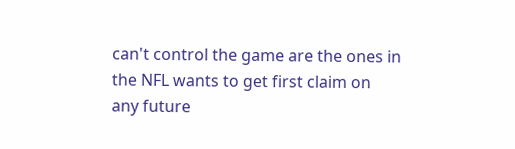can't control the game are the ones in the NFL wants to get first claim on any future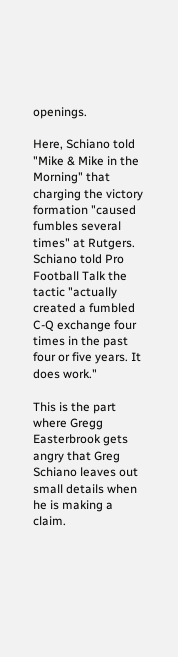openings.

Here, Schiano told "Mike & Mike in the Morning" that charging the victory formation "caused fumbles several times" at Rutgers. Schiano told Pro Football Talk the tactic "actually created a fumbled C-Q exchange four times in the past four or five years. It does work."

This is the part where Gregg Easterbrook gets angry that Greg Schiano leaves out small details when he is making a claim.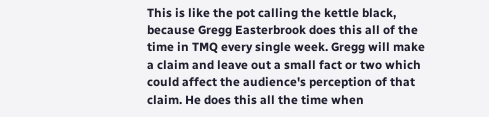This is like the pot calling the kettle black, because Gregg Easterbrook does this all of the time in TMQ every single week. Gregg will make a claim and leave out a small fact or two which could affect the audience's perception of that claim. He does this all the time when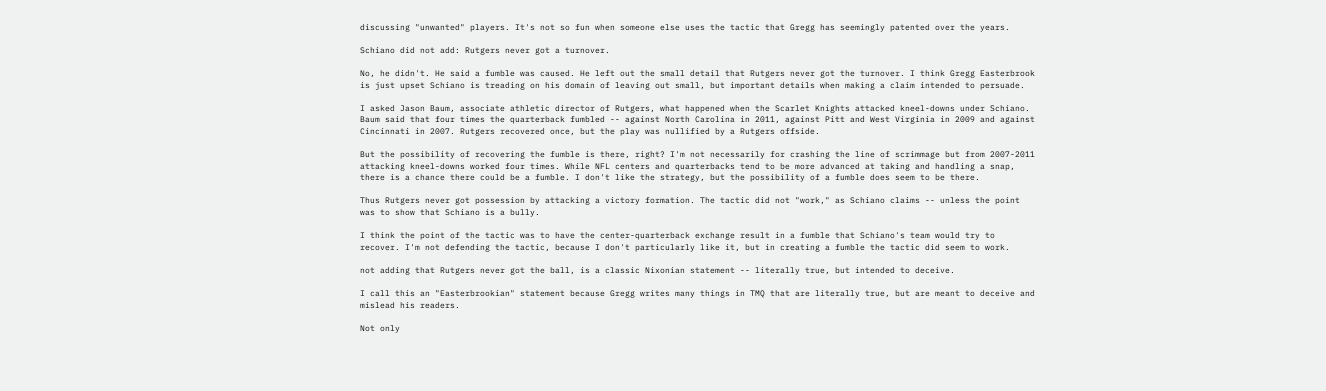discussing "unwanted" players. It's not so fun when someone else uses the tactic that Gregg has seemingly patented over the years.

Schiano did not add: Rutgers never got a turnover.

No, he didn't. He said a fumble was caused. He left out the small detail that Rutgers never got the turnover. I think Gregg Easterbrook is just upset Schiano is treading on his domain of leaving out small, but important details when making a claim intended to persuade.

I asked Jason Baum, associate athletic director of Rutgers, what happened when the Scarlet Knights attacked kneel-downs under Schiano. Baum said that four times the quarterback fumbled -- against North Carolina in 2011, against Pitt and West Virginia in 2009 and against Cincinnati in 2007. Rutgers recovered once, but the play was nullified by a Rutgers offside.

But the possibility of recovering the fumble is there, right? I'm not necessarily for crashing the line of scrimmage but from 2007-2011 attacking kneel-downs worked four times. While NFL centers and quarterbacks tend to be more advanced at taking and handling a snap, there is a chance there could be a fumble. I don't like the strategy, but the possibility of a fumble does seem to be there.

Thus Rutgers never got possession by attacking a victory formation. The tactic did not "work," as Schiano claims -- unless the point was to show that Schiano is a bully.

I think the point of the tactic was to have the center-quarterback exchange result in a fumble that Schiano's team would try to recover. I'm not defending the tactic, because I don't particularly like it, but in creating a fumble the tactic did seem to work.

not adding that Rutgers never got the ball, is a classic Nixonian statement -- literally true, but intended to deceive.

I call this an "Easterbrookian" statement because Gregg writes many things in TMQ that are literally true, but are meant to deceive and mislead his readers.

Not only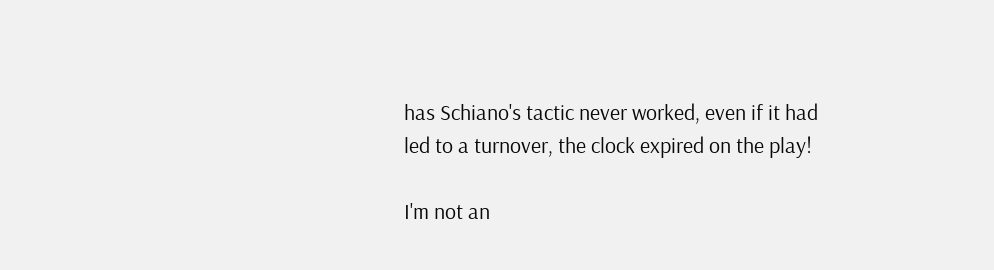has Schiano's tactic never worked, even if it had led to a turnover, the clock expired on the play!

I'm not an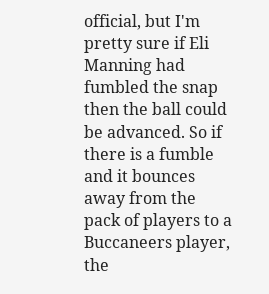official, but I'm pretty sure if Eli Manning had fumbled the snap then the ball could be advanced. So if there is a fumble and it bounces away from the pack of players to a Buccaneers player, the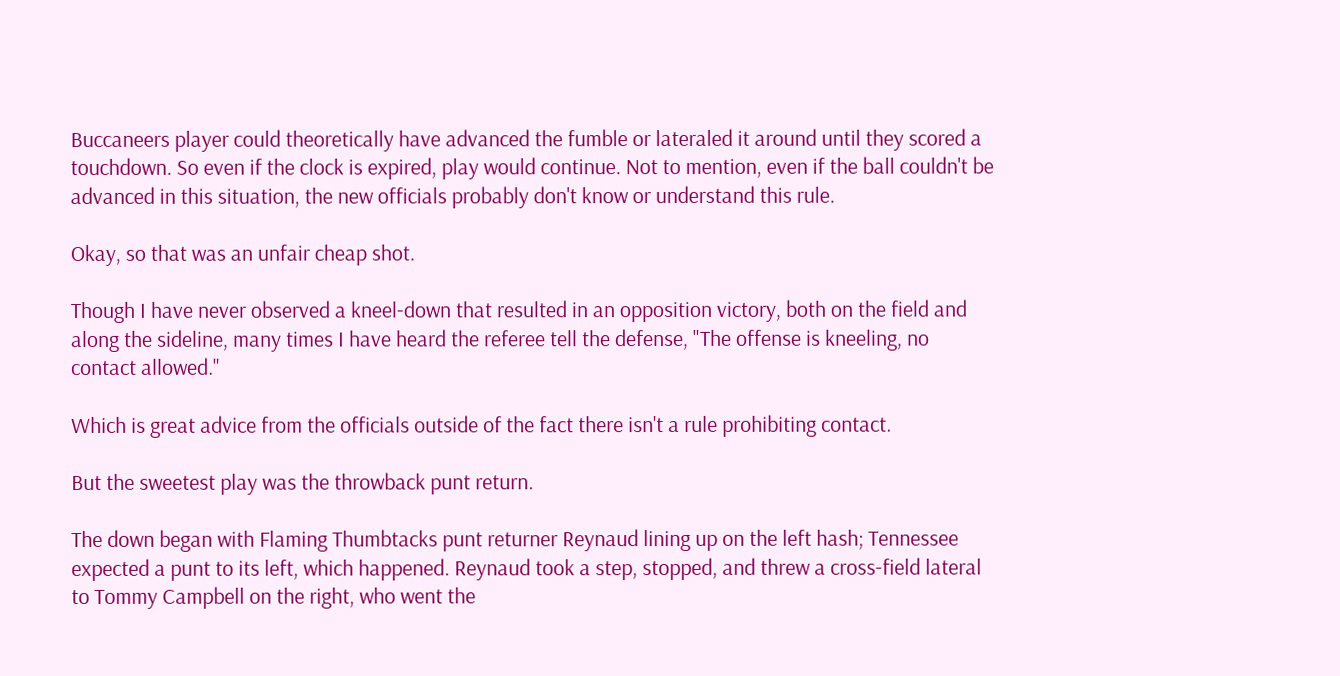Buccaneers player could theoretically have advanced the fumble or lateraled it around until they scored a touchdown. So even if the clock is expired, play would continue. Not to mention, even if the ball couldn't be advanced in this situation, the new officials probably don't know or understand this rule.

Okay, so that was an unfair cheap shot.

Though I have never observed a kneel-down that resulted in an opposition victory, both on the field and along the sideline, many times I have heard the referee tell the defense, "The offense is kneeling, no contact allowed."

Which is great advice from the officials outside of the fact there isn't a rule prohibiting contact.

But the sweetest play was the throwback punt return.

The down began with Flaming Thumbtacks punt returner Reynaud lining up on the left hash; Tennessee expected a punt to its left, which happened. Reynaud took a step, stopped, and threw a cross-field lateral to Tommy Campbell on the right, who went the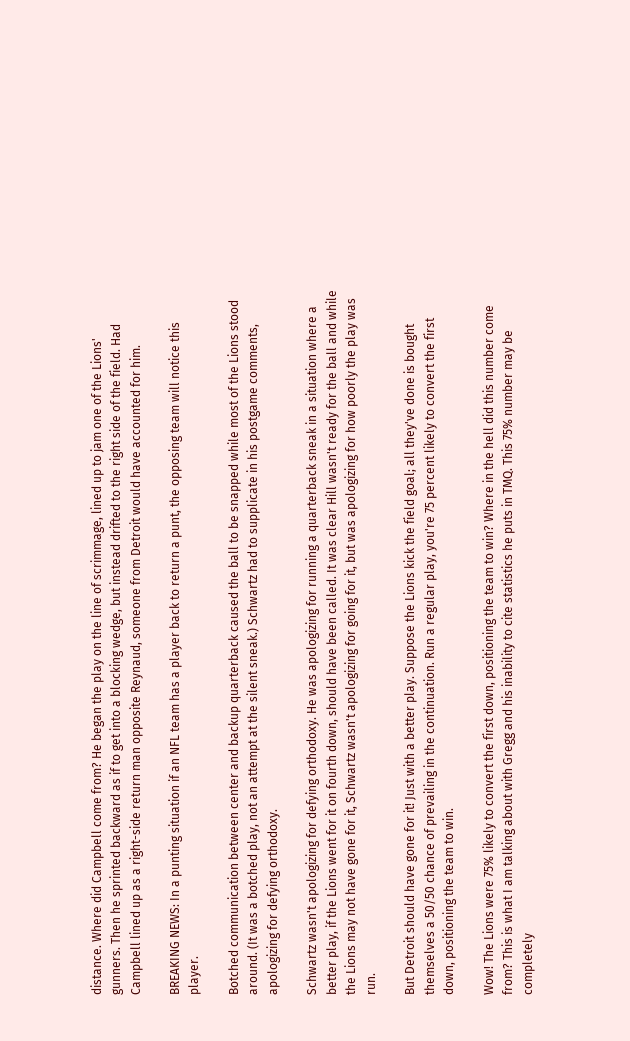distance. Where did Campbell come from? He began the play on the line of scrimmage, lined up to jam one of the Lions' gunners. Then he sprinted backward as if to get into a blocking wedge, but instead drifted to the right side of the field. Had Campbell lined up as a right-side return man opposite Reynaud, someone from Detroit would have accounted for him.

BREAKING NEWS: In a punting situation if an NFL team has a player back to return a punt, the opposing team will notice this player.

Botched communication between center and backup quarterback caused the ball to be snapped while most of the Lions stood around. (It was a botched play, not an attempt at the silent sneak.) Schwartz had to supplicate in his postgame comments, apologizing for defying orthodoxy.

Schwartz wasn't apologizing for defying orthodoxy. He was apologizing for running a quarterback sneak in a situation where a better play, if the Lions went for it on fourth down, should have been called. It was clear Hill wasn't ready for the ball and while the Lions may not have gone for it, Schwartz wasn't apologizing for going for it, but was apologizing for how poorly the play was run.

But Detroit should have gone for it! Just with a better play. Suppose the Lions kick the field goal; all they've done is bought themselves a 50/50 chance of prevailing in the continuation. Run a regular play, you're 75 percent likely to convert the first down, positioning the team to win.

Wow! The Lions were 75% likely to convert the first down, positioning the team to win? Where in the hell did this number come from? This is what I am talking about with Gregg and his inability to cite statistics he puts in TMQ. This 75% number may be completely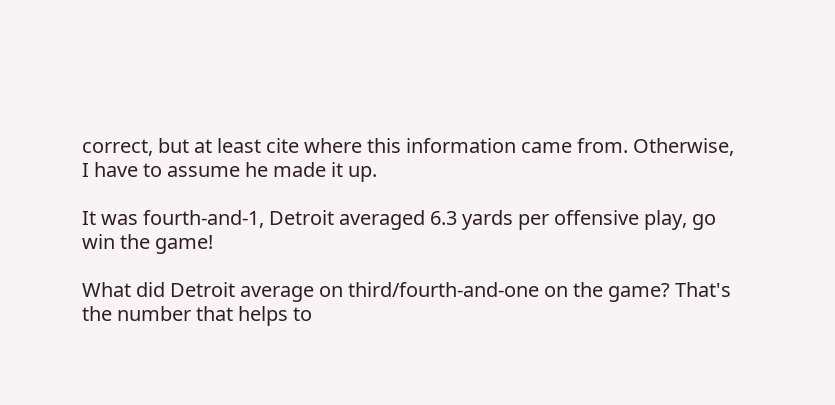correct, but at least cite where this information came from. Otherwise, I have to assume he made it up.

It was fourth-and-1, Detroit averaged 6.3 yards per offensive play, go win the game!

What did Detroit average on third/fourth-and-one on the game? That's the number that helps to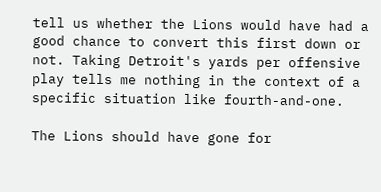tell us whether the Lions would have had a good chance to convert this first down or not. Taking Detroit's yards per offensive play tells me nothing in the context of a specific situation like fourth-and-one.

The Lions should have gone for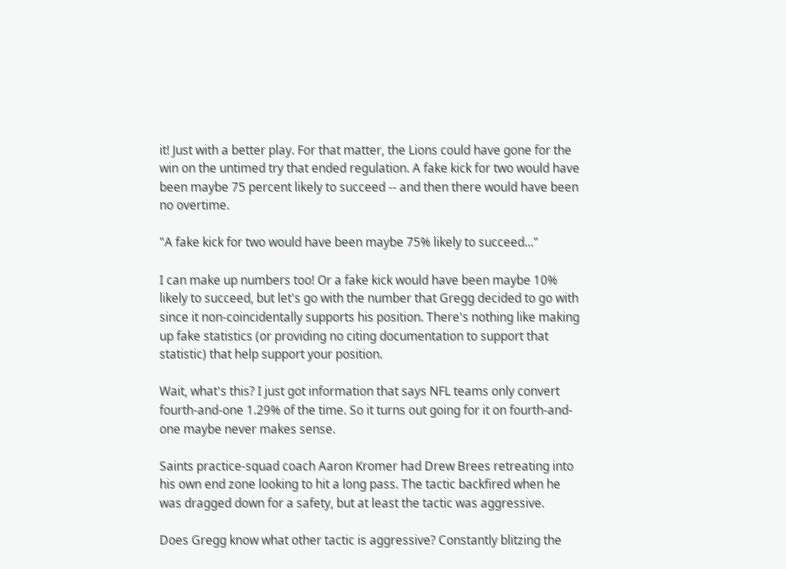it! Just with a better play. For that matter, the Lions could have gone for the win on the untimed try that ended regulation. A fake kick for two would have been maybe 75 percent likely to succeed -- and then there would have been no overtime.

"A fake kick for two would have been maybe 75% likely to succeed..."

I can make up numbers too! Or a fake kick would have been maybe 10% likely to succeed, but let's go with the number that Gregg decided to go with since it non-coincidentally supports his position. There's nothing like making up fake statistics (or providing no citing documentation to support that statistic) that help support your position.

Wait, what's this? I just got information that says NFL teams only convert fourth-and-one 1.29% of the time. So it turns out going for it on fourth-and-one maybe never makes sense.

Saints practice-squad coach Aaron Kromer had Drew Brees retreating into his own end zone looking to hit a long pass. The tactic backfired when he was dragged down for a safety, but at least the tactic was aggressive.

Does Gregg know what other tactic is aggressive? Constantly blitzing the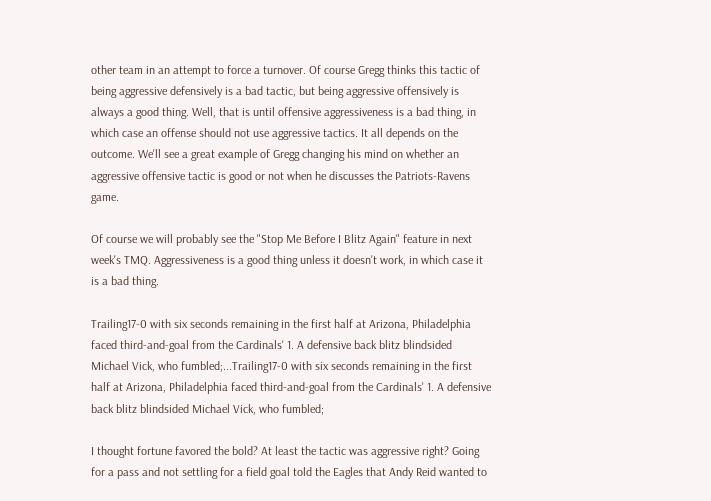other team in an attempt to force a turnover. Of course Gregg thinks this tactic of being aggressive defensively is a bad tactic, but being aggressive offensively is always a good thing. Well, that is until offensive aggressiveness is a bad thing, in which case an offense should not use aggressive tactics. It all depends on the outcome. We'll see a great example of Gregg changing his mind on whether an aggressive offensive tactic is good or not when he discusses the Patriots-Ravens game.

Of course we will probably see the "Stop Me Before I Blitz Again" feature in next week's TMQ. Aggressiveness is a good thing unless it doesn't work, in which case it is a bad thing.

Trailing17-0 with six seconds remaining in the first half at Arizona, Philadelphia faced third-and-goal from the Cardinals' 1. A defensive back blitz blindsided Michael Vick, who fumbled;...Trailing17-0 with six seconds remaining in the first half at Arizona, Philadelphia faced third-and-goal from the Cardinals' 1. A defensive back blitz blindsided Michael Vick, who fumbled;

I thought fortune favored the bold? At least the tactic was aggressive right? Going for a pass and not settling for a field goal told the Eagles that Andy Reid wanted to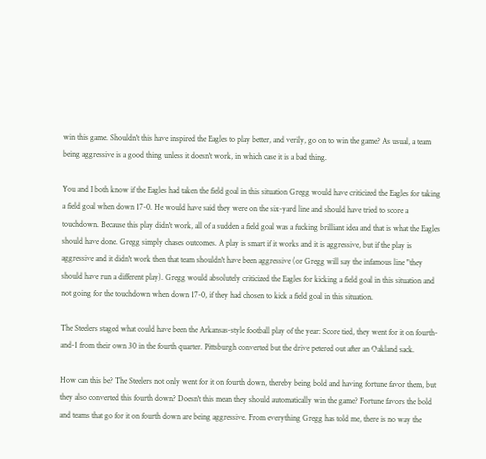win this game. Shouldn't this have inspired the Eagles to play better, and verily, go on to win the game? As usual, a team being aggressive is a good thing unless it doesn't work, in which case it is a bad thing.

You and I both know if the Eagles had taken the field goal in this situation Gregg would have criticized the Eagles for taking a field goal when down 17-0. He would have said they were on the six-yard line and should have tried to score a touchdown. Because this play didn't work, all of a sudden a field goal was a fucking brilliant idea and that is what the Eagles should have done. Gregg simply chases outcomes. A play is smart if it works and it is aggressive, but if the play is aggressive and it didn't work then that team shouldn't have been aggressive (or Gregg will say the infamous line "they should have run a different play). Gregg would absolutely criticized the Eagles for kicking a field goal in this situation and not going for the touchdown when down 17-0, if they had chosen to kick a field goal in this situation.

The Steelers staged what could have been the Arkansas-style football play of the year: Score tied, they went for it on fourth-and-1 from their own 30 in the fourth quarter. Pittsburgh converted but the drive petered out after an Oakland sack.

How can this be? The Steelers not only went for it on fourth down, thereby being bold and having fortune favor them, but they also converted this fourth down? Doesn't this mean they should automatically win the game? Fortune favors the bold and teams that go for it on fourth down are being aggressive. From everything Gregg has told me, there is no way the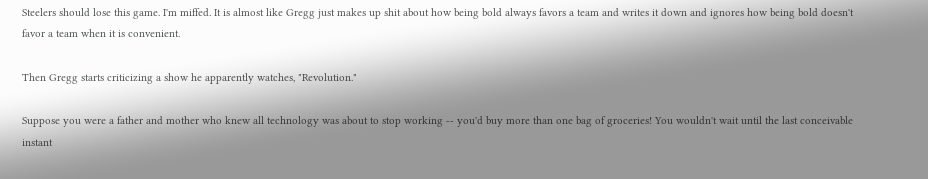Steelers should lose this game. I'm miffed. It is almost like Gregg just makes up shit about how being bold always favors a team and writes it down and ignores how being bold doesn't favor a team when it is convenient.

Then Gregg starts criticizing a show he apparently watches, "Revolution."

Suppose you were a father and mother who knew all technology was about to stop working -- you'd buy more than one bag of groceries! You wouldn't wait until the last conceivable instant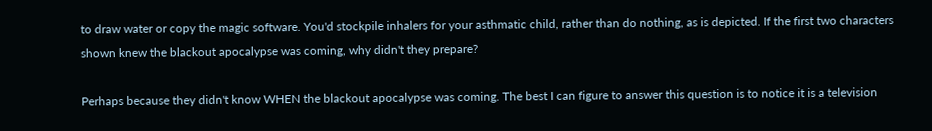to draw water or copy the magic software. You'd stockpile inhalers for your asthmatic child, rather than do nothing, as is depicted. If the first two characters shown knew the blackout apocalypse was coming, why didn't they prepare?

Perhaps because they didn't know WHEN the blackout apocalypse was coming. The best I can figure to answer this question is to notice it is a television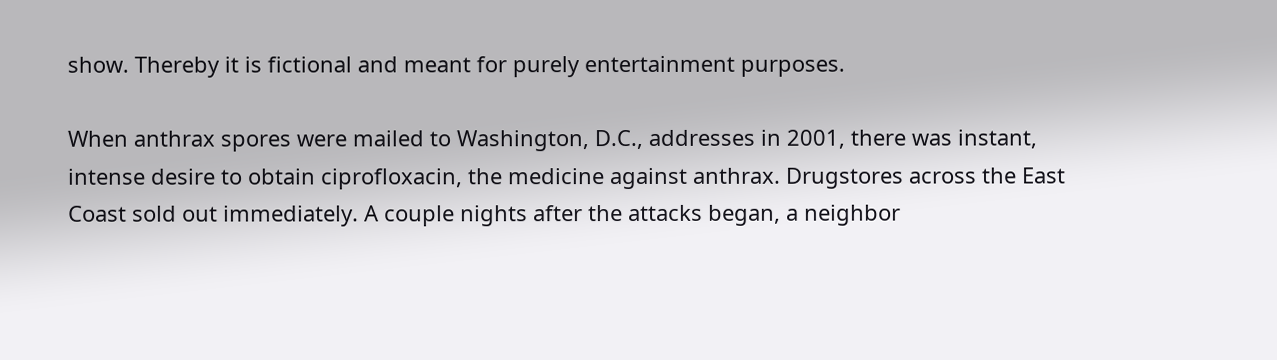show. Thereby it is fictional and meant for purely entertainment purposes.

When anthrax spores were mailed to Washington, D.C., addresses in 2001, there was instant, intense desire to obtain ciprofloxacin, the medicine against anthrax. Drugstores across the East Coast sold out immediately. A couple nights after the attacks began, a neighbor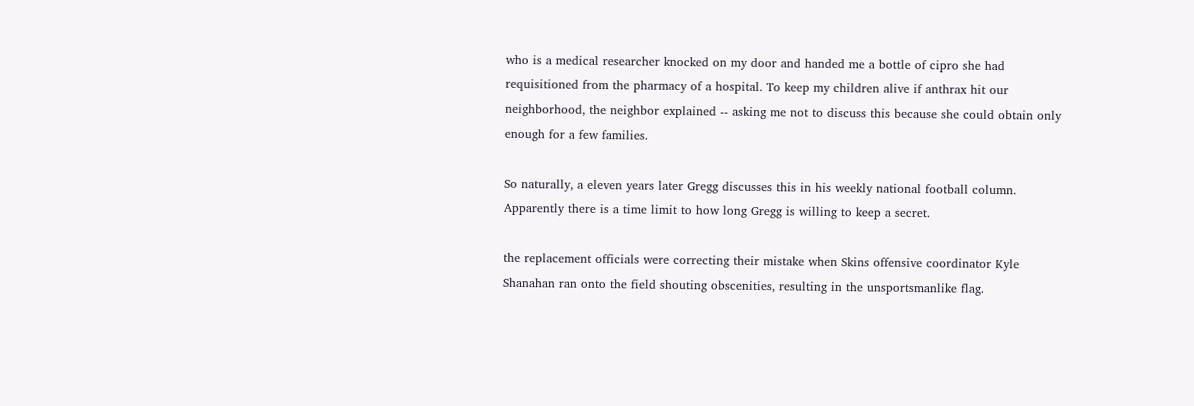who is a medical researcher knocked on my door and handed me a bottle of cipro she had requisitioned from the pharmacy of a hospital. To keep my children alive if anthrax hit our neighborhood, the neighbor explained -- asking me not to discuss this because she could obtain only enough for a few families.

So naturally, a eleven years later Gregg discusses this in his weekly national football column. Apparently there is a time limit to how long Gregg is willing to keep a secret.

the replacement officials were correcting their mistake when Skins offensive coordinator Kyle Shanahan ran onto the field shouting obscenities, resulting in the unsportsmanlike flag.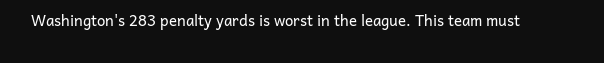Washington's 283 penalty yards is worst in the league. This team must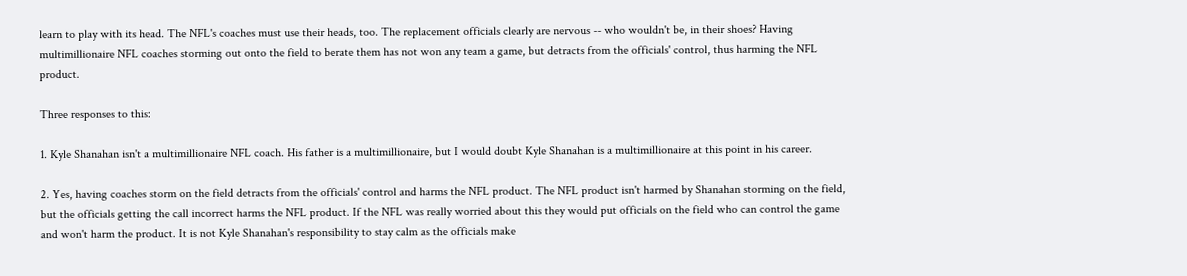learn to play with its head. The NFL's coaches must use their heads, too. The replacement officials clearly are nervous -- who wouldn't be, in their shoes? Having multimillionaire NFL coaches storming out onto the field to berate them has not won any team a game, but detracts from the officials' control, thus harming the NFL product.

Three responses to this:

1. Kyle Shanahan isn't a multimillionaire NFL coach. His father is a multimillionaire, but I would doubt Kyle Shanahan is a multimillionaire at this point in his career.

2. Yes, having coaches storm on the field detracts from the officials' control and harms the NFL product. The NFL product isn't harmed by Shanahan storming on the field, but the officials getting the call incorrect harms the NFL product. If the NFL was really worried about this they would put officials on the field who can control the game and won't harm the product. It is not Kyle Shanahan's responsibility to stay calm as the officials make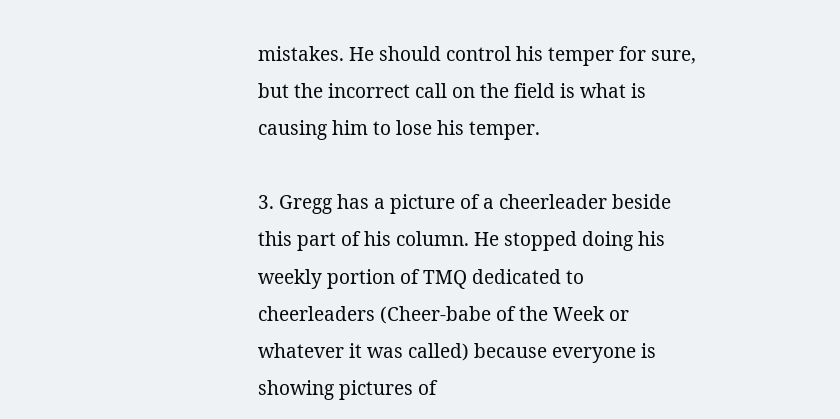mistakes. He should control his temper for sure, but the incorrect call on the field is what is causing him to lose his temper.

3. Gregg has a picture of a cheerleader beside this part of his column. He stopped doing his weekly portion of TMQ dedicated to cheerleaders (Cheer-babe of the Week or whatever it was called) because everyone is showing pictures of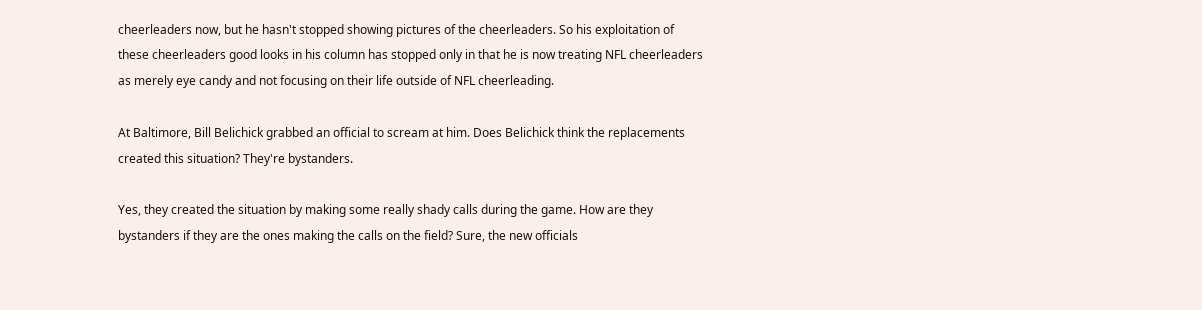cheerleaders now, but he hasn't stopped showing pictures of the cheerleaders. So his exploitation of these cheerleaders good looks in his column has stopped only in that he is now treating NFL cheerleaders as merely eye candy and not focusing on their life outside of NFL cheerleading.

At Baltimore, Bill Belichick grabbed an official to scream at him. Does Belichick think the replacements created this situation? They're bystanders.

Yes, they created the situation by making some really shady calls during the game. How are they bystanders if they are the ones making the calls on the field? Sure, the new officials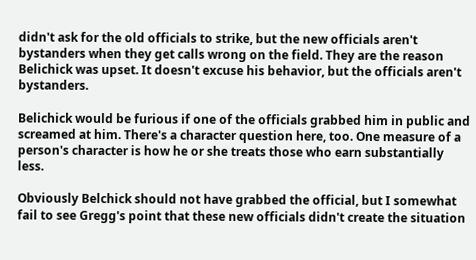didn't ask for the old officials to strike, but the new officials aren't bystanders when they get calls wrong on the field. They are the reason Belichick was upset. It doesn't excuse his behavior, but the officials aren't bystanders.

Belichick would be furious if one of the officials grabbed him in public and screamed at him. There's a character question here, too. One measure of a person's character is how he or she treats those who earn substantially less.

Obviously Belchick should not have grabbed the official, but I somewhat fail to see Gregg's point that these new officials didn't create the situation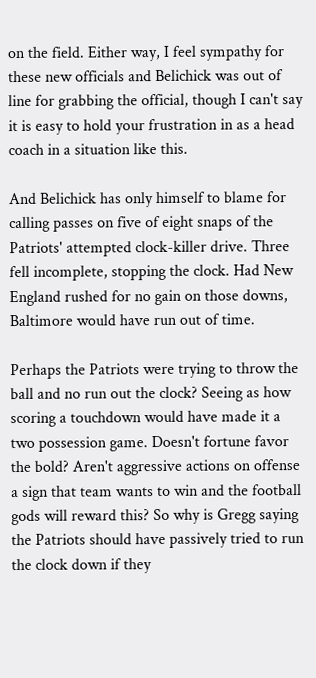on the field. Either way, I feel sympathy for these new officials and Belichick was out of line for grabbing the official, though I can't say it is easy to hold your frustration in as a head coach in a situation like this.

And Belichick has only himself to blame for calling passes on five of eight snaps of the Patriots' attempted clock-killer drive. Three fell incomplete, stopping the clock. Had New England rushed for no gain on those downs, Baltimore would have run out of time.

Perhaps the Patriots were trying to throw the ball and no run out the clock? Seeing as how scoring a touchdown would have made it a two possession game. Doesn't fortune favor the bold? Aren't aggressive actions on offense a sign that team wants to win and the football gods will reward this? So why is Gregg saying the Patriots should have passively tried to run the clock down if they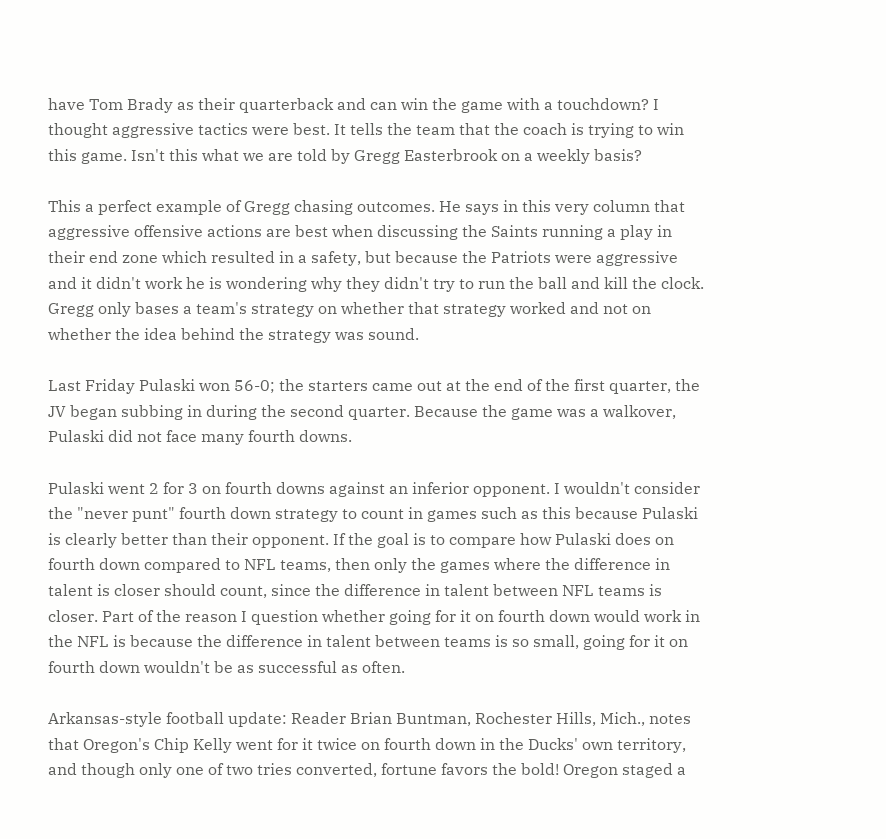have Tom Brady as their quarterback and can win the game with a touchdown? I thought aggressive tactics were best. It tells the team that the coach is trying to win this game. Isn't this what we are told by Gregg Easterbrook on a weekly basis?

This a perfect example of Gregg chasing outcomes. He says in this very column that aggressive offensive actions are best when discussing the Saints running a play in their end zone which resulted in a safety, but because the Patriots were aggressive and it didn't work he is wondering why they didn't try to run the ball and kill the clock. Gregg only bases a team's strategy on whether that strategy worked and not on whether the idea behind the strategy was sound.

Last Friday Pulaski won 56-0; the starters came out at the end of the first quarter, the JV began subbing in during the second quarter. Because the game was a walkover, Pulaski did not face many fourth downs.

Pulaski went 2 for 3 on fourth downs against an inferior opponent. I wouldn't consider the "never punt" fourth down strategy to count in games such as this because Pulaski is clearly better than their opponent. If the goal is to compare how Pulaski does on fourth down compared to NFL teams, then only the games where the difference in talent is closer should count, since the difference in talent between NFL teams is closer. Part of the reason I question whether going for it on fourth down would work in the NFL is because the difference in talent between teams is so small, going for it on fourth down wouldn't be as successful as often.

Arkansas-style football update: Reader Brian Buntman, Rochester Hills, Mich., notes that Oregon's Chip Kelly went for it twice on fourth down in the Ducks' own territory, and though only one of two tries converted, fortune favors the bold! Oregon staged a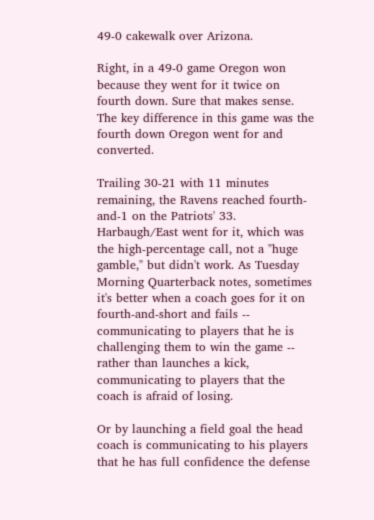49-0 cakewalk over Arizona.

Right, in a 49-0 game Oregon won because they went for it twice on fourth down. Sure that makes sense. The key difference in this game was the fourth down Oregon went for and converted.

Trailing 30-21 with 11 minutes remaining, the Ravens reached fourth-and-1 on the Patriots' 33. Harbaugh/East went for it, which was the high-percentage call, not a "huge gamble," but didn't work. As Tuesday Morning Quarterback notes, sometimes it's better when a coach goes for it on fourth-and-short and fails -- communicating to players that he is challenging them to win the game -- rather than launches a kick, communicating to players that the coach is afraid of losing.

Or by launching a field goal the head coach is communicating to his players that he has full confidence the defense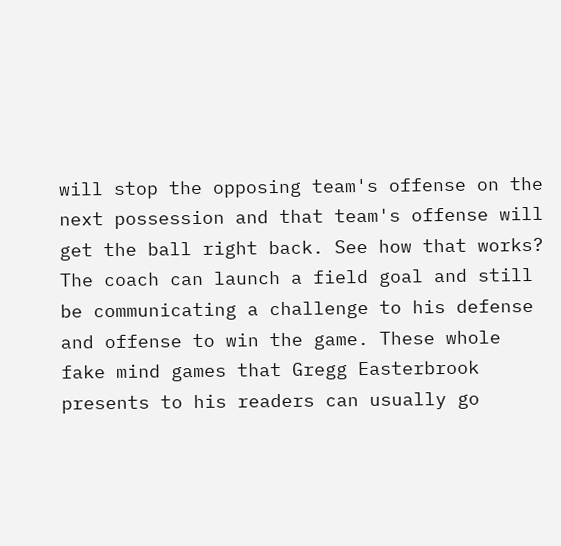will stop the opposing team's offense on the next possession and that team's offense will get the ball right back. See how that works? The coach can launch a field goal and still be communicating a challenge to his defense and offense to win the game. These whole fake mind games that Gregg Easterbrook presents to his readers can usually go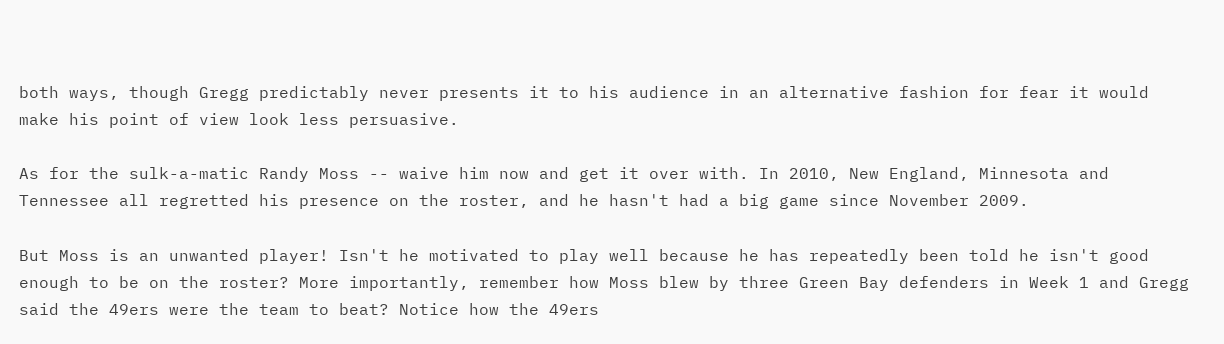both ways, though Gregg predictably never presents it to his audience in an alternative fashion for fear it would make his point of view look less persuasive.

As for the sulk-a-matic Randy Moss -- waive him now and get it over with. In 2010, New England, Minnesota and Tennessee all regretted his presence on the roster, and he hasn't had a big game since November 2009.

But Moss is an unwanted player! Isn't he motivated to play well because he has repeatedly been told he isn't good enough to be on the roster? More importantly, remember how Moss blew by three Green Bay defenders in Week 1 and Gregg said the 49ers were the team to beat? Notice how the 49ers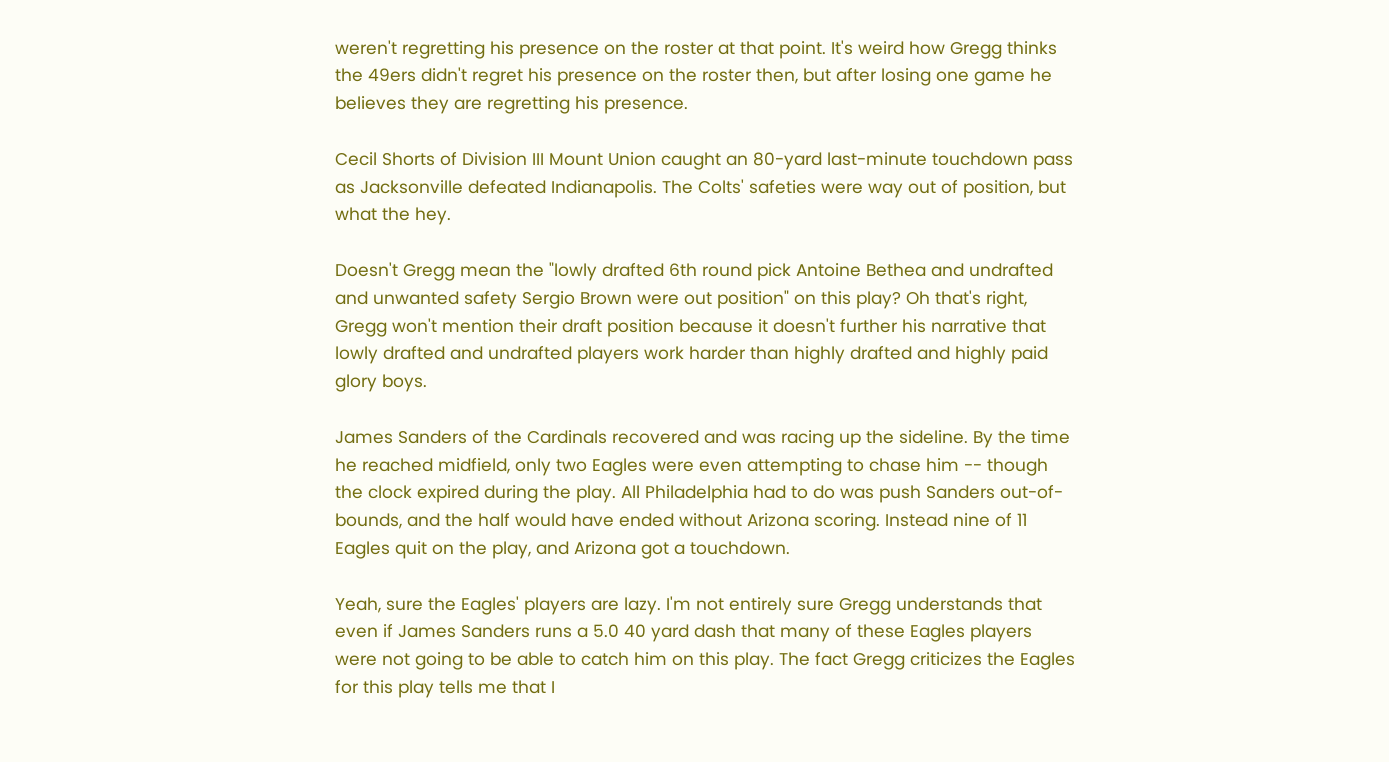weren't regretting his presence on the roster at that point. It's weird how Gregg thinks the 49ers didn't regret his presence on the roster then, but after losing one game he believes they are regretting his presence.

Cecil Shorts of Division III Mount Union caught an 80-yard last-minute touchdown pass as Jacksonville defeated Indianapolis. The Colts' safeties were way out of position, but what the hey.

Doesn't Gregg mean the "lowly drafted 6th round pick Antoine Bethea and undrafted and unwanted safety Sergio Brown were out position" on this play? Oh that's right, Gregg won't mention their draft position because it doesn't further his narrative that lowly drafted and undrafted players work harder than highly drafted and highly paid glory boys.

James Sanders of the Cardinals recovered and was racing up the sideline. By the time he reached midfield, only two Eagles were even attempting to chase him -- though the clock expired during the play. All Philadelphia had to do was push Sanders out-of-bounds, and the half would have ended without Arizona scoring. Instead nine of 11 Eagles quit on the play, and Arizona got a touchdown.

Yeah, sure the Eagles' players are lazy. I'm not entirely sure Gregg understands that even if James Sanders runs a 5.0 40 yard dash that many of these Eagles players were not going to be able to catch him on this play. The fact Gregg criticizes the Eagles for this play tells me that I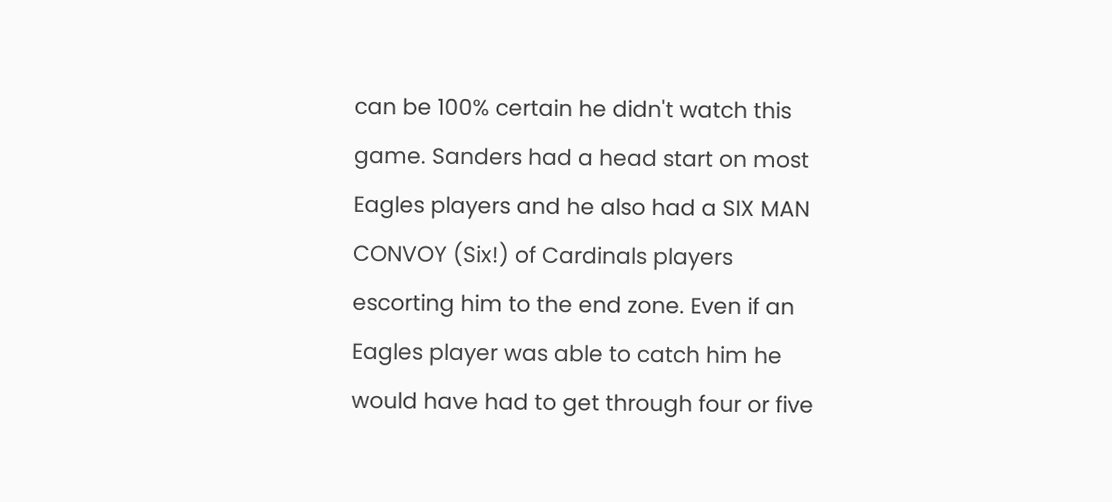can be 100% certain he didn't watch this game. Sanders had a head start on most Eagles players and he also had a SIX MAN CONVOY (Six!) of Cardinals players escorting him to the end zone. Even if an Eagles player was able to catch him he would have had to get through four or five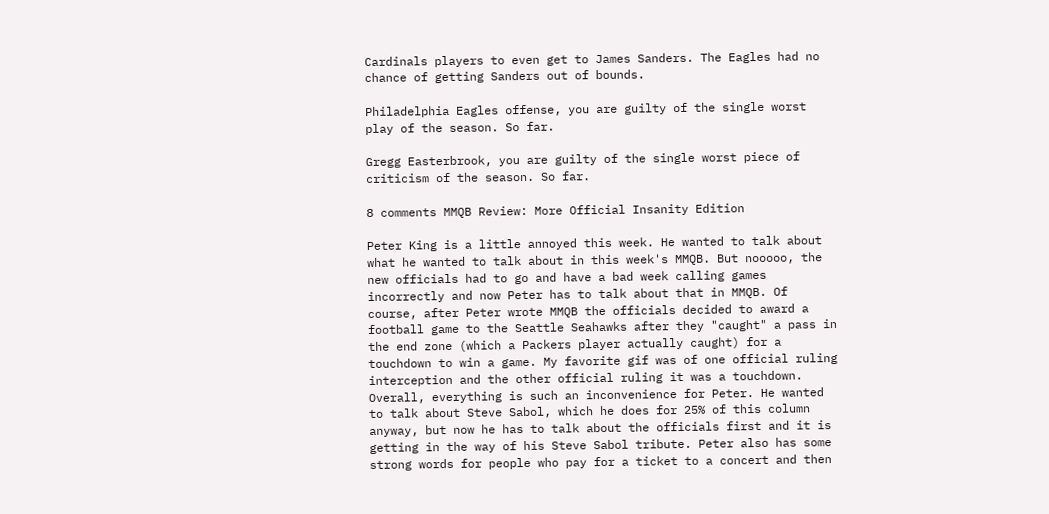Cardinals players to even get to James Sanders. The Eagles had no chance of getting Sanders out of bounds.

Philadelphia Eagles offense, you are guilty of the single worst play of the season. So far.

Gregg Easterbrook, you are guilty of the single worst piece of criticism of the season. So far.

8 comments MMQB Review: More Official Insanity Edition

Peter King is a little annoyed this week. He wanted to talk about what he wanted to talk about in this week's MMQB. But nooooo, the new officials had to go and have a bad week calling games incorrectly and now Peter has to talk about that in MMQB. Of course, after Peter wrote MMQB the officials decided to award a football game to the Seattle Seahawks after they "caught" a pass in the end zone (which a Packers player actually caught) for a touchdown to win a game. My favorite gif was of one official ruling interception and the other official ruling it was a touchdown. Overall, everything is such an inconvenience for Peter. He wanted to talk about Steve Sabol, which he does for 25% of this column anyway, but now he has to talk about the officials first and it is getting in the way of his Steve Sabol tribute. Peter also has some strong words for people who pay for a ticket to a concert and then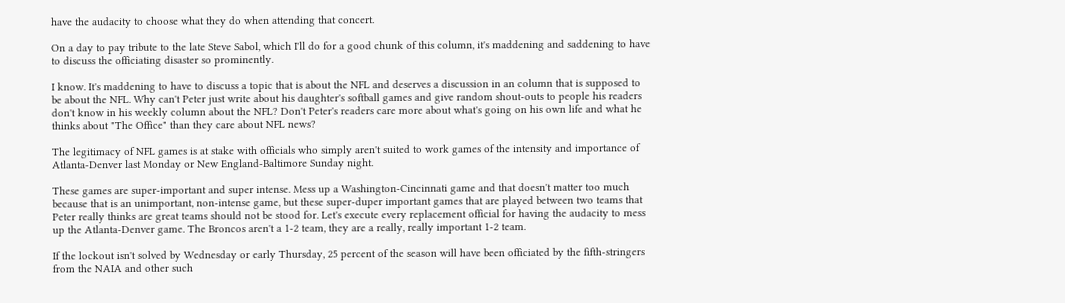have the audacity to choose what they do when attending that concert.

On a day to pay tribute to the late Steve Sabol, which I'll do for a good chunk of this column, it's maddening and saddening to have to discuss the officiating disaster so prominently.

I know. It's maddening to have to discuss a topic that is about the NFL and deserves a discussion in an column that is supposed to be about the NFL. Why can't Peter just write about his daughter's softball games and give random shout-outs to people his readers don't know in his weekly column about the NFL? Don't Peter's readers care more about what's going on his own life and what he thinks about "The Office" than they care about NFL news?

The legitimacy of NFL games is at stake with officials who simply aren't suited to work games of the intensity and importance of Atlanta-Denver last Monday or New England-Baltimore Sunday night.

These games are super-important and super intense. Mess up a Washington-Cincinnati game and that doesn't matter too much because that is an unimportant, non-intense game, but these super-duper important games that are played between two teams that Peter really thinks are great teams should not be stood for. Let's execute every replacement official for having the audacity to mess up the Atlanta-Denver game. The Broncos aren't a 1-2 team, they are a really, really important 1-2 team.

If the lockout isn't solved by Wednesday or early Thursday, 25 percent of the season will have been officiated by the fifth-stringers from the NAIA and other such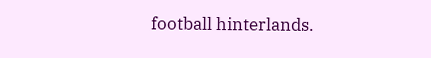football hinterlands.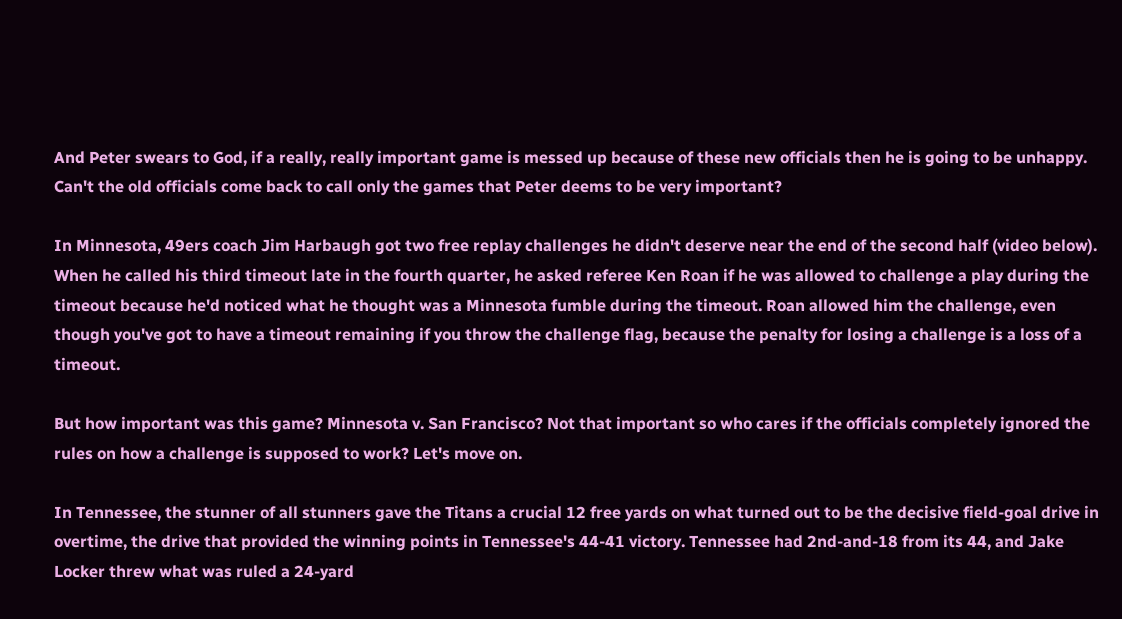And Peter swears to God, if a really, really important game is messed up because of these new officials then he is going to be unhappy. Can't the old officials come back to call only the games that Peter deems to be very important?

In Minnesota, 49ers coach Jim Harbaugh got two free replay challenges he didn't deserve near the end of the second half (video below). When he called his third timeout late in the fourth quarter, he asked referee Ken Roan if he was allowed to challenge a play during the timeout because he'd noticed what he thought was a Minnesota fumble during the timeout. Roan allowed him the challenge, even though you've got to have a timeout remaining if you throw the challenge flag, because the penalty for losing a challenge is a loss of a timeout.

But how important was this game? Minnesota v. San Francisco? Not that important so who cares if the officials completely ignored the rules on how a challenge is supposed to work? Let's move on.

In Tennessee, the stunner of all stunners gave the Titans a crucial 12 free yards on what turned out to be the decisive field-goal drive in overtime, the drive that provided the winning points in Tennessee's 44-41 victory. Tennessee had 2nd-and-18 from its 44, and Jake Locker threw what was ruled a 24-yard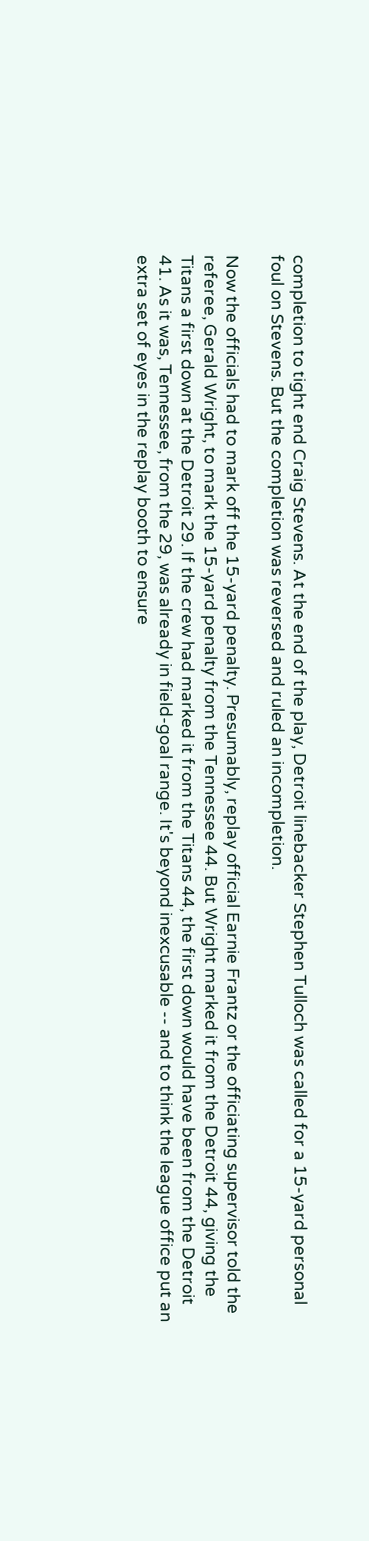completion to tight end Craig Stevens. At the end of the play, Detroit linebacker Stephen Tulloch was called for a 15-yard personal foul on Stevens. But the completion was reversed and ruled an incompletion.

Now the officials had to mark off the 15-yard penalty. Presumably, replay official Earnie Frantz or the officiating supervisor told the referee, Gerald Wright, to mark the 15-yard penalty from the Tennessee 44. But Wright marked it from the Detroit 44, giving the Titans a first down at the Detroit 29. If the crew had marked it from the Titans 44, the first down would have been from the Detroit 41. As it was, Tennessee, from the 29, was already in field-goal range. It's beyond inexcusable -- and to think the league office put an extra set of eyes in the replay booth to ensure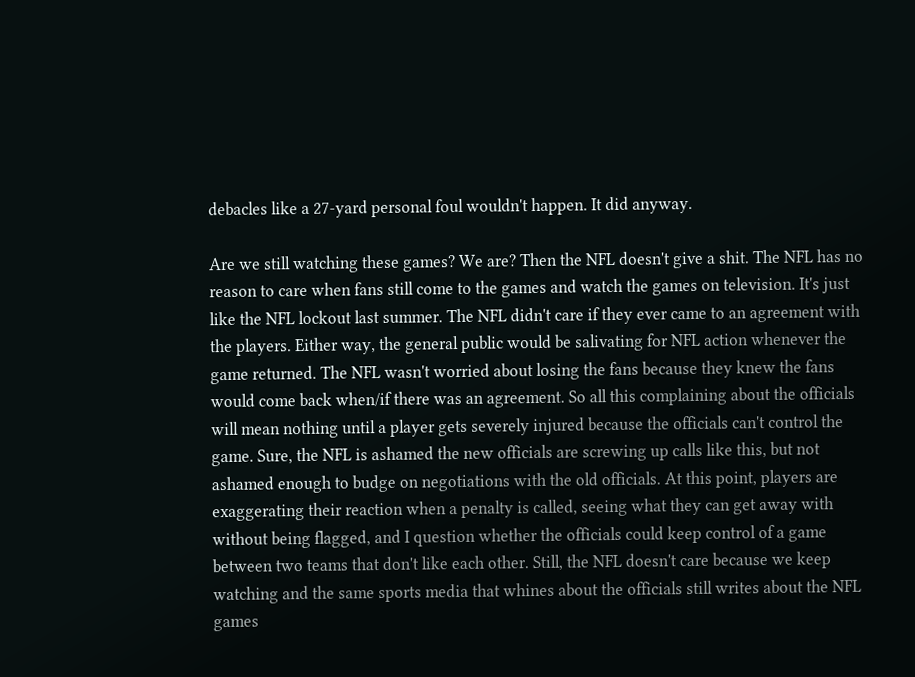debacles like a 27-yard personal foul wouldn't happen. It did anyway.

Are we still watching these games? We are? Then the NFL doesn't give a shit. The NFL has no reason to care when fans still come to the games and watch the games on television. It's just like the NFL lockout last summer. The NFL didn't care if they ever came to an agreement with the players. Either way, the general public would be salivating for NFL action whenever the game returned. The NFL wasn't worried about losing the fans because they knew the fans would come back when/if there was an agreement. So all this complaining about the officials will mean nothing until a player gets severely injured because the officials can't control the game. Sure, the NFL is ashamed the new officials are screwing up calls like this, but not ashamed enough to budge on negotiations with the old officials. At this point, players are exaggerating their reaction when a penalty is called, seeing what they can get away with without being flagged, and I question whether the officials could keep control of a game between two teams that don't like each other. Still, the NFL doesn't care because we keep watching and the same sports media that whines about the officials still writes about the NFL games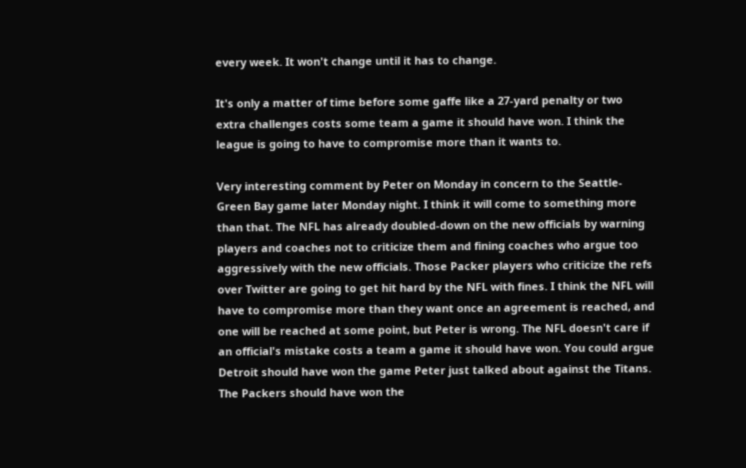every week. It won't change until it has to change.

It's only a matter of time before some gaffe like a 27-yard penalty or two extra challenges costs some team a game it should have won. I think the league is going to have to compromise more than it wants to.

Very interesting comment by Peter on Monday in concern to the Seattle-Green Bay game later Monday night. I think it will come to something more than that. The NFL has already doubled-down on the new officials by warning players and coaches not to criticize them and fining coaches who argue too aggressively with the new officials. Those Packer players who criticize the refs over Twitter are going to get hit hard by the NFL with fines. I think the NFL will have to compromise more than they want once an agreement is reached, and one will be reached at some point, but Peter is wrong. The NFL doesn't care if an official's mistake costs a team a game it should have won. You could argue Detroit should have won the game Peter just talked about against the Titans. The Packers should have won the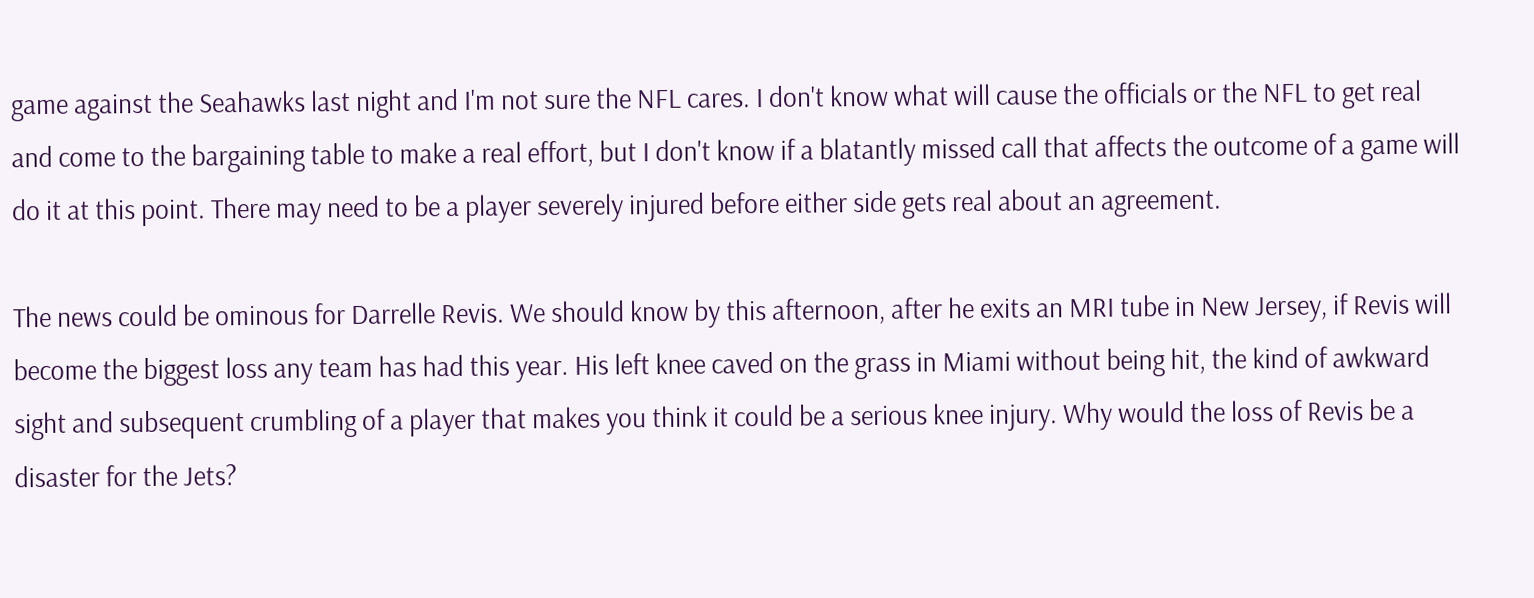game against the Seahawks last night and I'm not sure the NFL cares. I don't know what will cause the officials or the NFL to get real and come to the bargaining table to make a real effort, but I don't know if a blatantly missed call that affects the outcome of a game will do it at this point. There may need to be a player severely injured before either side gets real about an agreement.

The news could be ominous for Darrelle Revis. We should know by this afternoon, after he exits an MRI tube in New Jersey, if Revis will become the biggest loss any team has had this year. His left knee caved on the grass in Miami without being hit, the kind of awkward sight and subsequent crumbling of a player that makes you think it could be a serious knee injury. Why would the loss of Revis be a disaster for the Jets?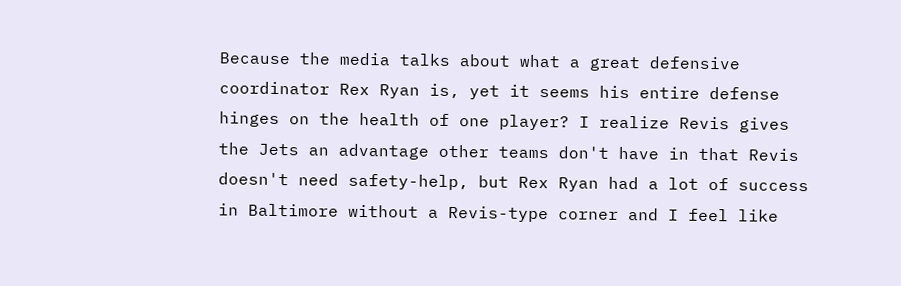Because the media talks about what a great defensive coordinator Rex Ryan is, yet it seems his entire defense hinges on the health of one player? I realize Revis gives the Jets an advantage other teams don't have in that Revis doesn't need safety-help, but Rex Ryan had a lot of success in Baltimore without a Revis-type corner and I feel like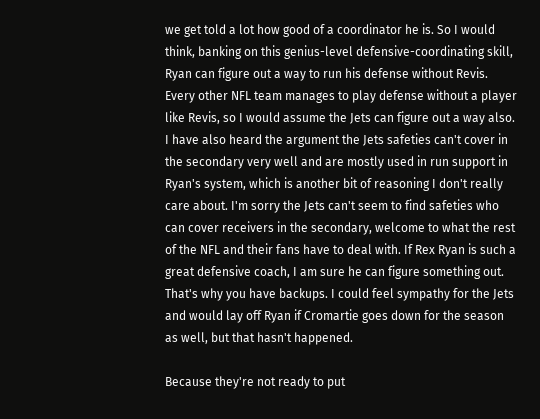we get told a lot how good of a coordinator he is. So I would think, banking on this genius-level defensive-coordinating skill, Ryan can figure out a way to run his defense without Revis. Every other NFL team manages to play defense without a player like Revis, so I would assume the Jets can figure out a way also. I have also heard the argument the Jets safeties can't cover in the secondary very well and are mostly used in run support in Ryan's system, which is another bit of reasoning I don't really care about. I'm sorry the Jets can't seem to find safeties who can cover receivers in the secondary, welcome to what the rest of the NFL and their fans have to deal with. If Rex Ryan is such a great defensive coach, I am sure he can figure something out. That's why you have backups. I could feel sympathy for the Jets and would lay off Ryan if Cromartie goes down for the season as well, but that hasn't happened.

Because they're not ready to put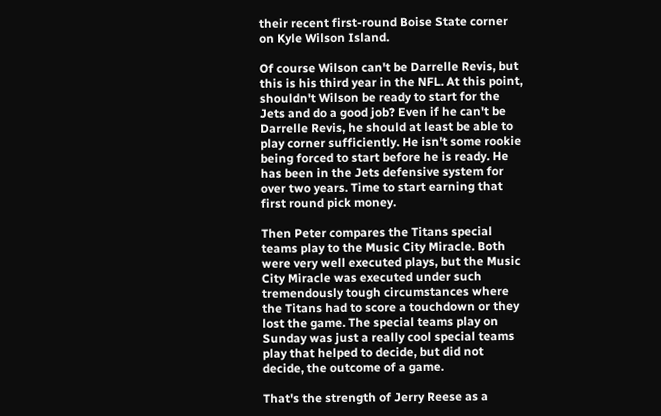their recent first-round Boise State corner on Kyle Wilson Island.

Of course Wilson can't be Darrelle Revis, but this is his third year in the NFL. At this point, shouldn't Wilson be ready to start for the Jets and do a good job? Even if he can't be Darrelle Revis, he should at least be able to play corner sufficiently. He isn't some rookie being forced to start before he is ready. He has been in the Jets defensive system for over two years. Time to start earning that first round pick money.

Then Peter compares the Titans special teams play to the Music City Miracle. Both were very well executed plays, but the Music City Miracle was executed under such tremendously tough circumstances where the Titans had to score a touchdown or they lost the game. The special teams play on Sunday was just a really cool special teams play that helped to decide, but did not decide, the outcome of a game.

That's the strength of Jerry Reese as a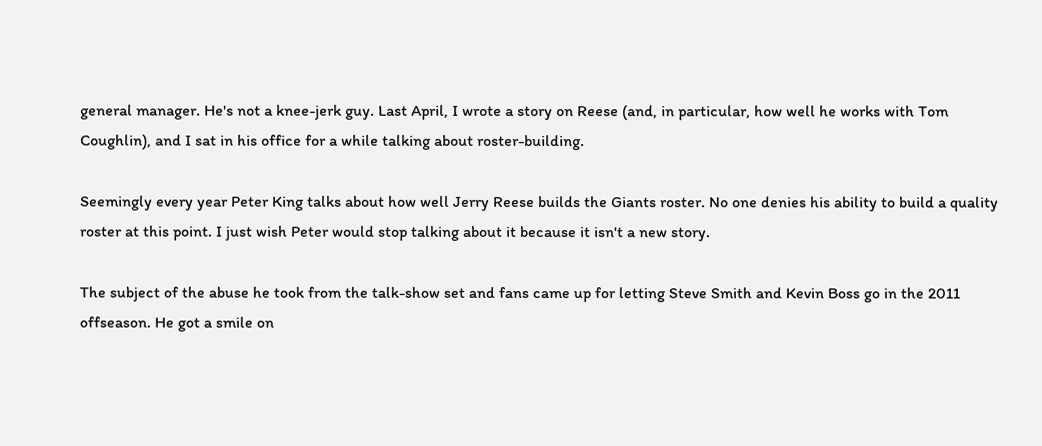general manager. He's not a knee-jerk guy. Last April, I wrote a story on Reese (and, in particular, how well he works with Tom Coughlin), and I sat in his office for a while talking about roster-building.

Seemingly every year Peter King talks about how well Jerry Reese builds the Giants roster. No one denies his ability to build a quality roster at this point. I just wish Peter would stop talking about it because it isn't a new story.

The subject of the abuse he took from the talk-show set and fans came up for letting Steve Smith and Kevin Boss go in the 2011 offseason. He got a smile on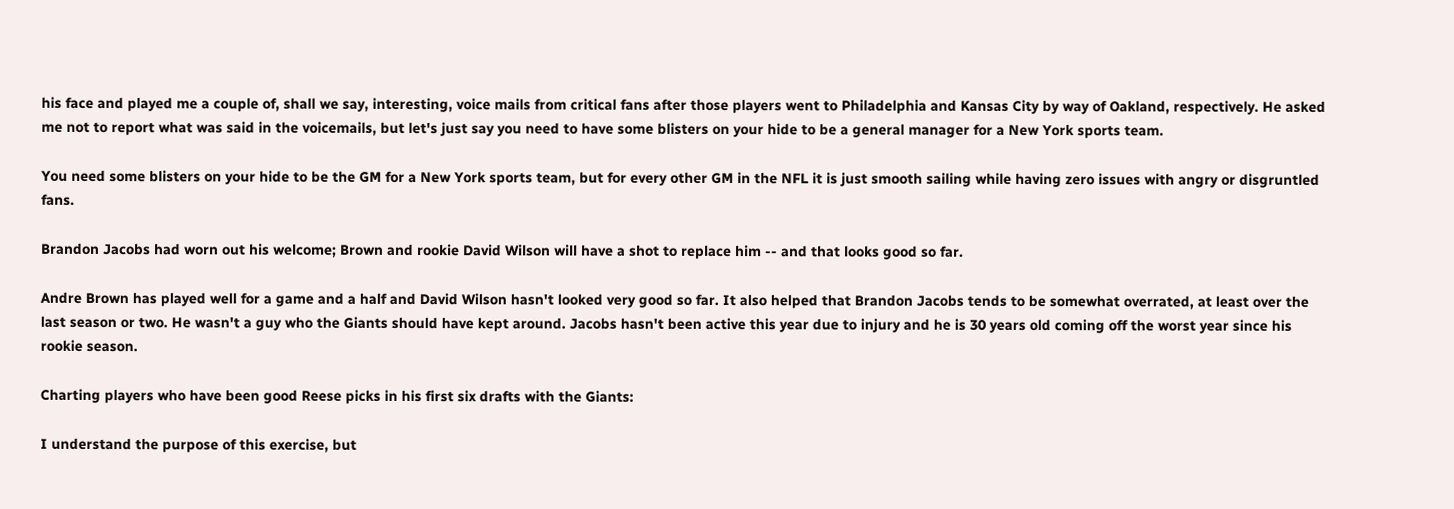his face and played me a couple of, shall we say, interesting, voice mails from critical fans after those players went to Philadelphia and Kansas City by way of Oakland, respectively. He asked me not to report what was said in the voicemails, but let's just say you need to have some blisters on your hide to be a general manager for a New York sports team.

You need some blisters on your hide to be the GM for a New York sports team, but for every other GM in the NFL it is just smooth sailing while having zero issues with angry or disgruntled fans.

Brandon Jacobs had worn out his welcome; Brown and rookie David Wilson will have a shot to replace him -- and that looks good so far.

Andre Brown has played well for a game and a half and David Wilson hasn't looked very good so far. It also helped that Brandon Jacobs tends to be somewhat overrated, at least over the last season or two. He wasn't a guy who the Giants should have kept around. Jacobs hasn't been active this year due to injury and he is 30 years old coming off the worst year since his rookie season.

Charting players who have been good Reese picks in his first six drafts with the Giants:

I understand the purpose of this exercise, but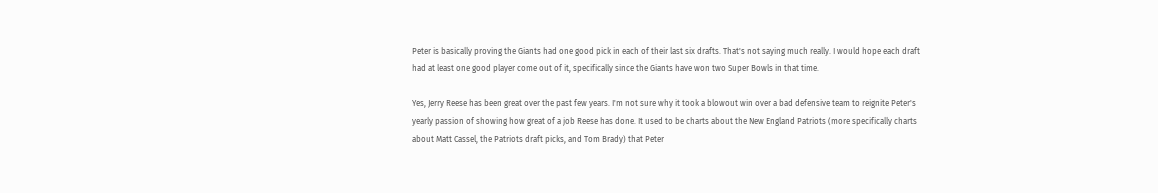Peter is basically proving the Giants had one good pick in each of their last six drafts. That's not saying much really. I would hope each draft had at least one good player come out of it, specifically since the Giants have won two Super Bowls in that time.

Yes, Jerry Reese has been great over the past few years. I'm not sure why it took a blowout win over a bad defensive team to reignite Peter's yearly passion of showing how great of a job Reese has done. It used to be charts about the New England Patriots (more specifically charts about Matt Cassel, the Patriots draft picks, and Tom Brady) that Peter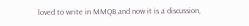loved to write in MMQB and now it is a discussion,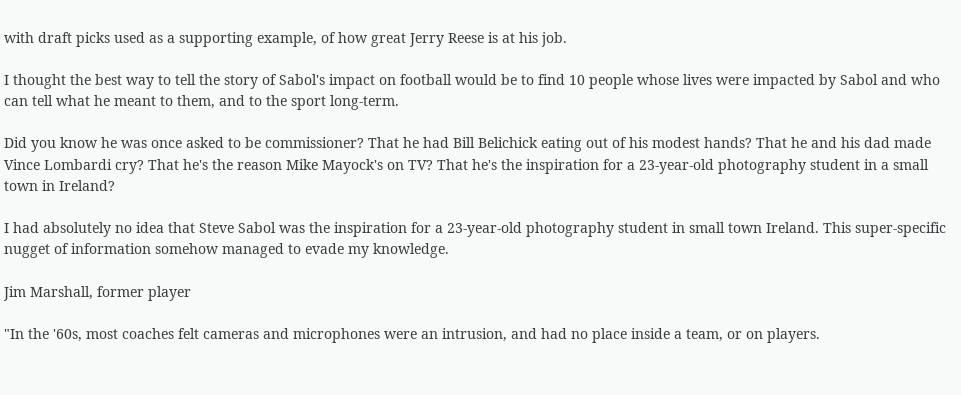with draft picks used as a supporting example, of how great Jerry Reese is at his job.

I thought the best way to tell the story of Sabol's impact on football would be to find 10 people whose lives were impacted by Sabol and who can tell what he meant to them, and to the sport long-term.

Did you know he was once asked to be commissioner? That he had Bill Belichick eating out of his modest hands? That he and his dad made Vince Lombardi cry? That he's the reason Mike Mayock's on TV? That he's the inspiration for a 23-year-old photography student in a small town in Ireland?

I had absolutely no idea that Steve Sabol was the inspiration for a 23-year-old photography student in small town Ireland. This super-specific nugget of information somehow managed to evade my knowledge.

Jim Marshall, former player

"In the '60s, most coaches felt cameras and microphones were an intrusion, and had no place inside a team, or on players.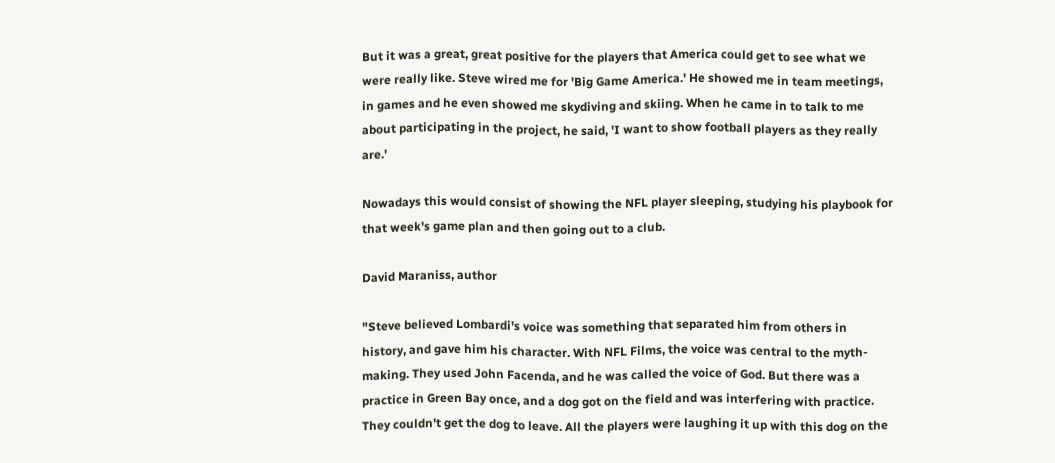But it was a great, great positive for the players that America could get to see what we were really like. Steve wired me for 'Big Game America.' He showed me in team meetings, in games and he even showed me skydiving and skiing. When he came in to talk to me about participating in the project, he said, 'I want to show football players as they really are.'

Nowadays this would consist of showing the NFL player sleeping, studying his playbook for that week's game plan and then going out to a club.

David Maraniss, author

"Steve believed Lombardi's voice was something that separated him from others in history, and gave him his character. With NFL Films, the voice was central to the myth-making. They used John Facenda, and he was called the voice of God. But there was a practice in Green Bay once, and a dog got on the field and was interfering with practice. They couldn't get the dog to leave. All the players were laughing it up with this dog on the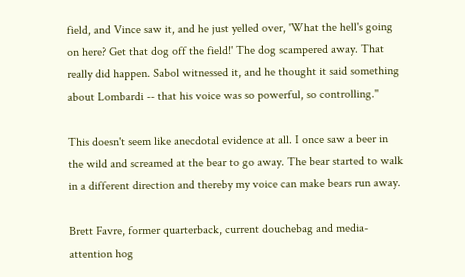field, and Vince saw it, and he just yelled over, 'What the hell's going on here? Get that dog off the field!' The dog scampered away. That really did happen. Sabol witnessed it, and he thought it said something about Lombardi -- that his voice was so powerful, so controlling.''

This doesn't seem like anecdotal evidence at all. I once saw a beer in the wild and screamed at the bear to go away. The bear started to walk in a different direction and thereby my voice can make bears run away.

Brett Favre, former quarterback, current douchebag and media-attention hog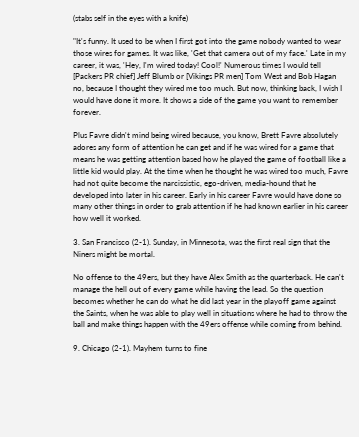(stabs self in the eyes with a knife)

"It's funny. It used to be when I first got into the game nobody wanted to wear those wires for games. It was like, 'Get that camera out of my face.' Late in my career, it was, 'Hey, I'm wired today! Cool!' Numerous times I would tell [Packers PR chief] Jeff Blumb or [Vikings PR men] Tom West and Bob Hagan no, because I thought they wired me too much. But now, thinking back, I wish I would have done it more. It shows a side of the game you want to remember forever.

Plus Favre didn't mind being wired because, you know, Brett Favre absolutely adores any form of attention he can get and if he was wired for a game that means he was getting attention based how he played the game of football like a little kid would play. At the time when he thought he was wired too much, Favre had not quite become the narcissistic, ego-driven, media-hound that he developed into later in his career. Early in his career Favre would have done so many other things in order to grab attention if he had known earlier in his career how well it worked.

3. San Francisco (2-1). Sunday, in Minnesota, was the first real sign that the Niners might be mortal.

No offense to the 49ers, but they have Alex Smith as the quarterback. He can't manage the hell out of every game while having the lead. So the question becomes whether he can do what he did last year in the playoff game against the Saints, when he was able to play well in situations where he had to throw the ball and make things happen with the 49ers offense while coming from behind.

9. Chicago (2-1). Mayhem turns to fine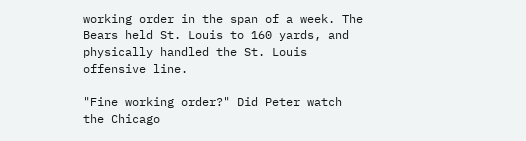working order in the span of a week. The Bears held St. Louis to 160 yards, and physically handled the St. Louis offensive line.

"Fine working order?" Did Peter watch the Chicago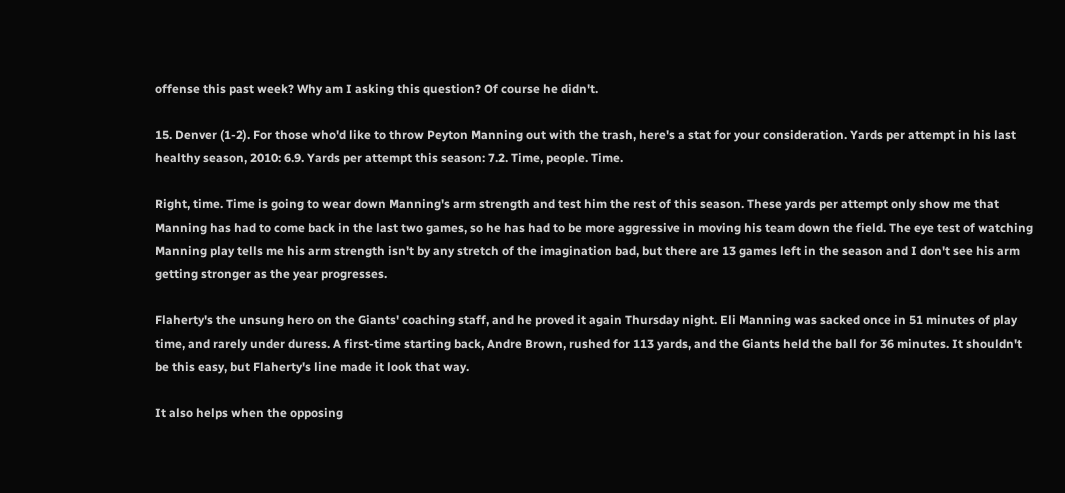offense this past week? Why am I asking this question? Of course he didn't.

15. Denver (1-2). For those who'd like to throw Peyton Manning out with the trash, here's a stat for your consideration. Yards per attempt in his last healthy season, 2010: 6.9. Yards per attempt this season: 7.2. Time, people. Time.

Right, time. Time is going to wear down Manning's arm strength and test him the rest of this season. These yards per attempt only show me that Manning has had to come back in the last two games, so he has had to be more aggressive in moving his team down the field. The eye test of watching Manning play tells me his arm strength isn't by any stretch of the imagination bad, but there are 13 games left in the season and I don't see his arm getting stronger as the year progresses.

Flaherty's the unsung hero on the Giants' coaching staff, and he proved it again Thursday night. Eli Manning was sacked once in 51 minutes of play time, and rarely under duress. A first-time starting back, Andre Brown, rushed for 113 yards, and the Giants held the ball for 36 minutes. It shouldn't be this easy, but Flaherty's line made it look that way.

It also helps when the opposing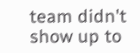team didn't show up to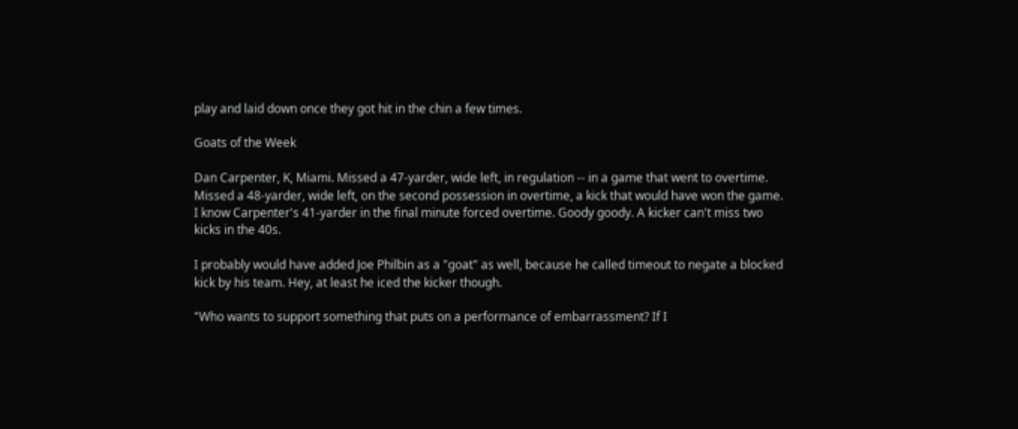play and laid down once they got hit in the chin a few times.

Goats of the Week

Dan Carpenter, K, Miami. Missed a 47-yarder, wide left, in regulation -- in a game that went to overtime. Missed a 48-yarder, wide left, on the second possession in overtime, a kick that would have won the game. I know Carpenter's 41-yarder in the final minute forced overtime. Goody goody. A kicker can't miss two kicks in the 40s.

I probably would have added Joe Philbin as a "goat" as well, because he called timeout to negate a blocked kick by his team. Hey, at least he iced the kicker though.

"Who wants to support something that puts on a performance of embarrassment? If I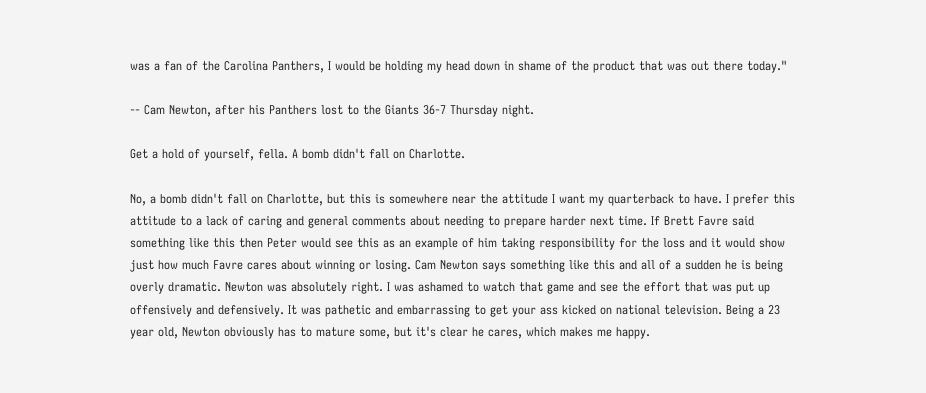was a fan of the Carolina Panthers, I would be holding my head down in shame of the product that was out there today."

-- Cam Newton, after his Panthers lost to the Giants 36-7 Thursday night.

Get a hold of yourself, fella. A bomb didn't fall on Charlotte.

No, a bomb didn't fall on Charlotte, but this is somewhere near the attitude I want my quarterback to have. I prefer this attitude to a lack of caring and general comments about needing to prepare harder next time. If Brett Favre said something like this then Peter would see this as an example of him taking responsibility for the loss and it would show just how much Favre cares about winning or losing. Cam Newton says something like this and all of a sudden he is being overly dramatic. Newton was absolutely right. I was ashamed to watch that game and see the effort that was put up offensively and defensively. It was pathetic and embarrassing to get your ass kicked on national television. Being a 23 year old, Newton obviously has to mature some, but it's clear he cares, which makes me happy.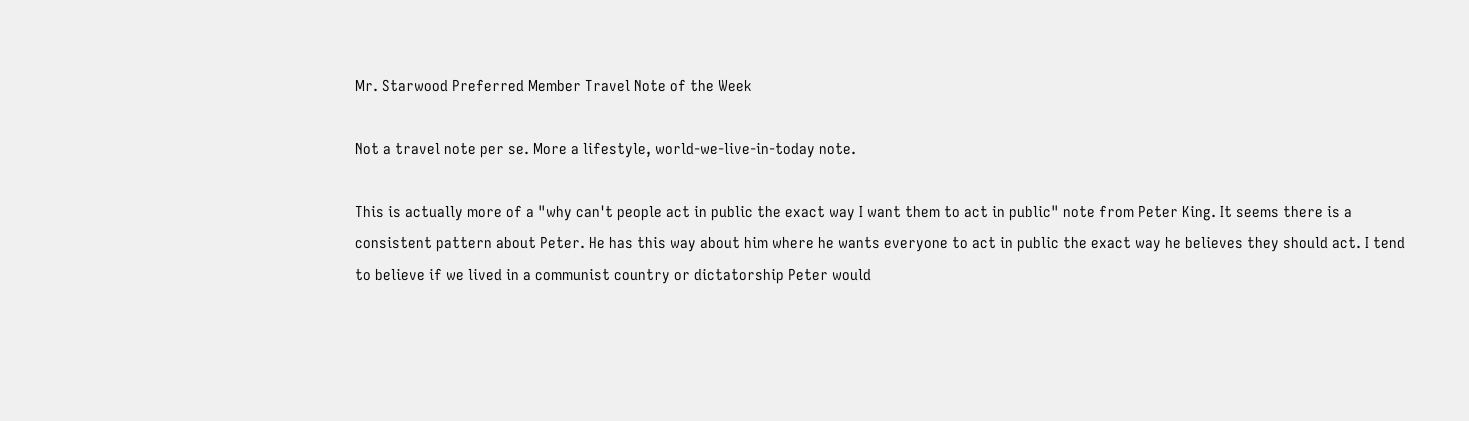Mr. Starwood Preferred Member Travel Note of the Week

Not a travel note per se. More a lifestyle, world-we-live-in-today note.

This is actually more of a "why can't people act in public the exact way I want them to act in public" note from Peter King. It seems there is a consistent pattern about Peter. He has this way about him where he wants everyone to act in public the exact way he believes they should act. I tend to believe if we lived in a communist country or dictatorship Peter would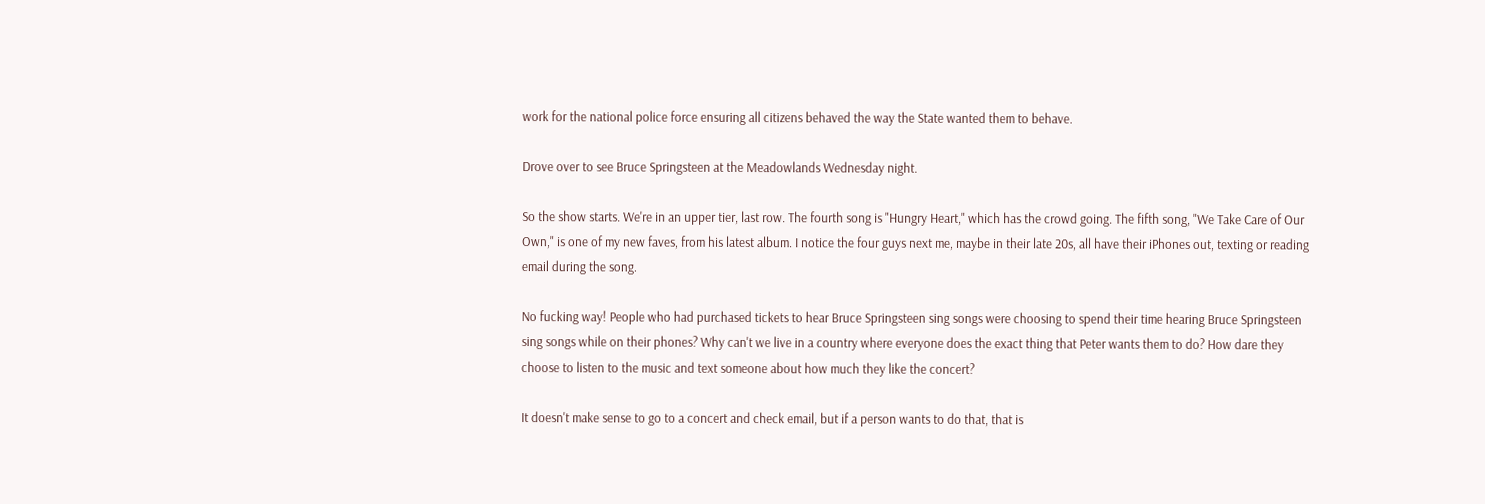work for the national police force ensuring all citizens behaved the way the State wanted them to behave.

Drove over to see Bruce Springsteen at the Meadowlands Wednesday night.

So the show starts. We're in an upper tier, last row. The fourth song is "Hungry Heart," which has the crowd going. The fifth song, "We Take Care of Our Own," is one of my new faves, from his latest album. I notice the four guys next me, maybe in their late 20s, all have their iPhones out, texting or reading email during the song.

No fucking way! People who had purchased tickets to hear Bruce Springsteen sing songs were choosing to spend their time hearing Bruce Springsteen sing songs while on their phones? Why can't we live in a country where everyone does the exact thing that Peter wants them to do? How dare they choose to listen to the music and text someone about how much they like the concert?

It doesn't make sense to go to a concert and check email, but if a person wants to do that, that is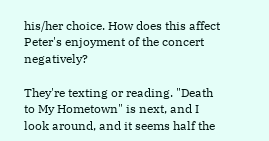his/her choice. How does this affect Peter's enjoyment of the concert negatively?

They're texting or reading. "Death to My Hometown" is next, and I look around, and it seems half the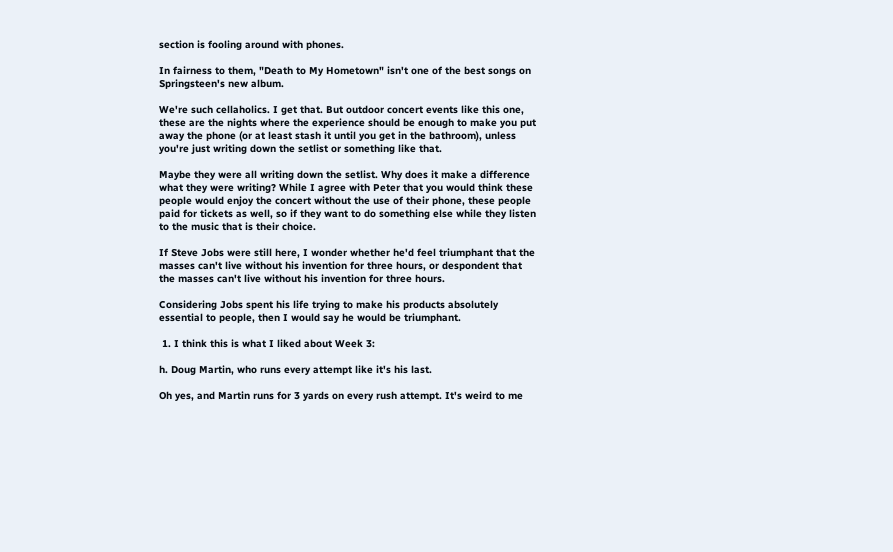section is fooling around with phones.

In fairness to them, "Death to My Hometown" isn't one of the best songs on Springsteen's new album.

We're such cellaholics. I get that. But outdoor concert events like this one, these are the nights where the experience should be enough to make you put away the phone (or at least stash it until you get in the bathroom), unless you're just writing down the setlist or something like that.

Maybe they were all writing down the setlist. Why does it make a difference what they were writing? While I agree with Peter that you would think these people would enjoy the concert without the use of their phone, these people paid for tickets as well, so if they want to do something else while they listen to the music that is their choice.

If Steve Jobs were still here, I wonder whether he'd feel triumphant that the masses can't live without his invention for three hours, or despondent that the masses can't live without his invention for three hours.

Considering Jobs spent his life trying to make his products absolutely essential to people, then I would say he would be triumphant.

 1. I think this is what I liked about Week 3:

h. Doug Martin, who runs every attempt like it's his last.

Oh yes, and Martin runs for 3 yards on every rush attempt. It's weird to me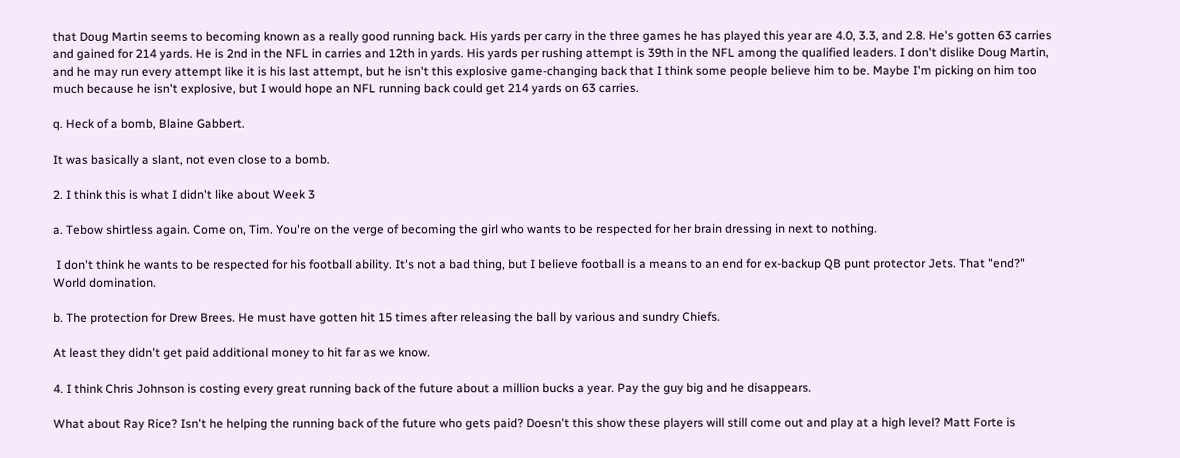that Doug Martin seems to becoming known as a really good running back. His yards per carry in the three games he has played this year are 4.0, 3.3, and 2.8. He's gotten 63 carries and gained for 214 yards. He is 2nd in the NFL in carries and 12th in yards. His yards per rushing attempt is 39th in the NFL among the qualified leaders. I don't dislike Doug Martin, and he may run every attempt like it is his last attempt, but he isn't this explosive game-changing back that I think some people believe him to be. Maybe I'm picking on him too much because he isn't explosive, but I would hope an NFL running back could get 214 yards on 63 carries.

q. Heck of a bomb, Blaine Gabbert.

It was basically a slant, not even close to a bomb.

2. I think this is what I didn't like about Week 3

a. Tebow shirtless again. Come on, Tim. You're on the verge of becoming the girl who wants to be respected for her brain dressing in next to nothing.

 I don't think he wants to be respected for his football ability. It's not a bad thing, but I believe football is a means to an end for ex-backup QB punt protector Jets. That "end?" World domination.

b. The protection for Drew Brees. He must have gotten hit 15 times after releasing the ball by various and sundry Chiefs.

At least they didn't get paid additional money to hit far as we know.

4. I think Chris Johnson is costing every great running back of the future about a million bucks a year. Pay the guy big and he disappears.

What about Ray Rice? Isn't he helping the running back of the future who gets paid? Doesn't this show these players will still come out and play at a high level? Matt Forte is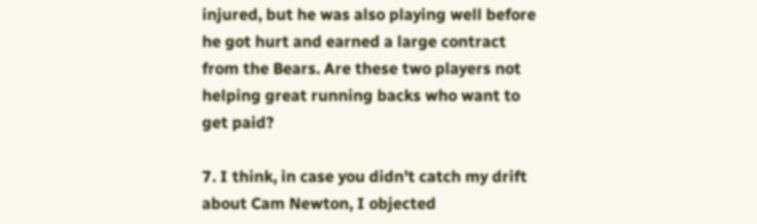injured, but he was also playing well before he got hurt and earned a large contract from the Bears. Are these two players not helping great running backs who want to get paid?

7. I think, in case you didn't catch my drift about Cam Newton, I objected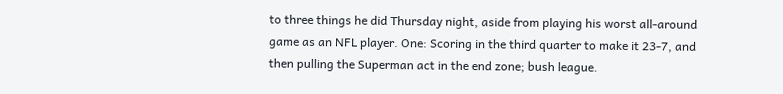to three things he did Thursday night, aside from playing his worst all-around game as an NFL player. One: Scoring in the third quarter to make it 23-7, and then pulling the Superman act in the end zone; bush league.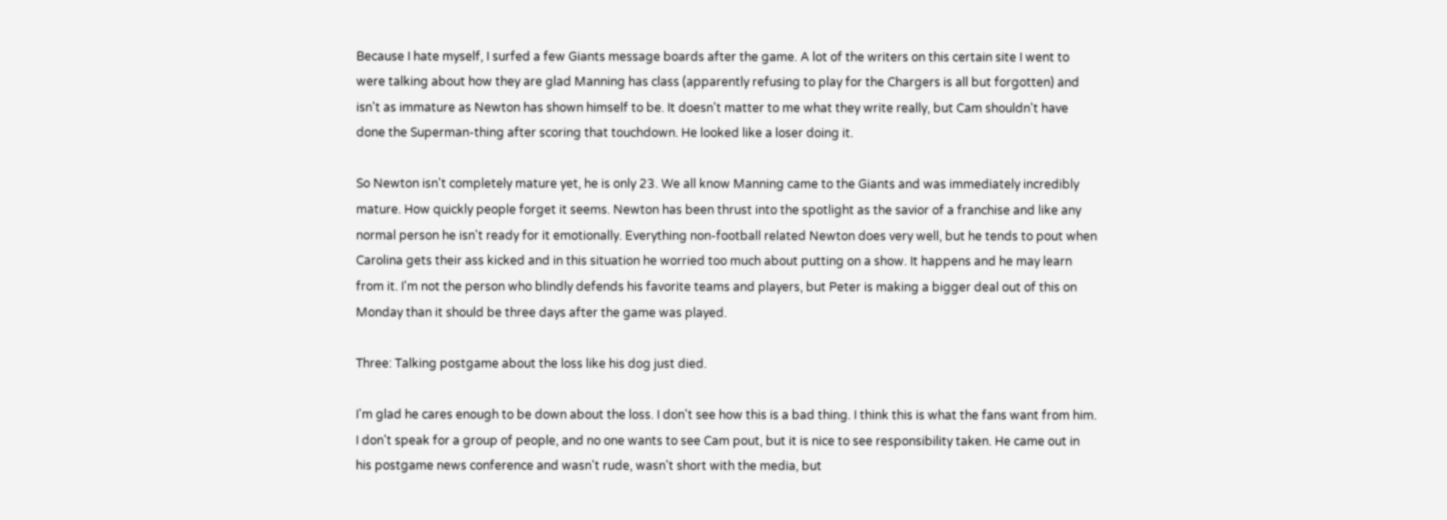Because I hate myself, I surfed a few Giants message boards after the game. A lot of the writers on this certain site I went to were talking about how they are glad Manning has class (apparently refusing to play for the Chargers is all but forgotten) and isn't as immature as Newton has shown himself to be. It doesn't matter to me what they write really, but Cam shouldn't have done the Superman-thing after scoring that touchdown. He looked like a loser doing it.

So Newton isn't completely mature yet, he is only 23. We all know Manning came to the Giants and was immediately incredibly mature. How quickly people forget it seems. Newton has been thrust into the spotlight as the savior of a franchise and like any normal person he isn't ready for it emotionally. Everything non-football related Newton does very well, but he tends to pout when Carolina gets their ass kicked and in this situation he worried too much about putting on a show. It happens and he may learn from it. I'm not the person who blindly defends his favorite teams and players, but Peter is making a bigger deal out of this on Monday than it should be three days after the game was played.

Three: Talking postgame about the loss like his dog just died.

I'm glad he cares enough to be down about the loss. I don't see how this is a bad thing. I think this is what the fans want from him. I don't speak for a group of people, and no one wants to see Cam pout, but it is nice to see responsibility taken. He came out in his postgame news conference and wasn't rude, wasn't short with the media, but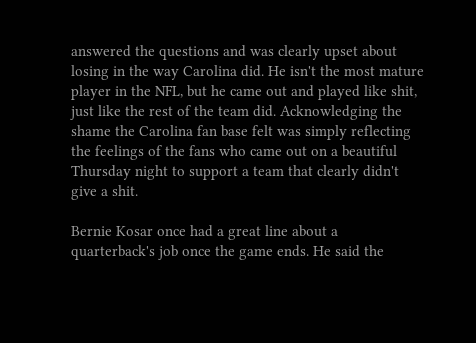answered the questions and was clearly upset about losing in the way Carolina did. He isn't the most mature player in the NFL, but he came out and played like shit, just like the rest of the team did. Acknowledging the shame the Carolina fan base felt was simply reflecting the feelings of the fans who came out on a beautiful Thursday night to support a team that clearly didn't give a shit.

Bernie Kosar once had a great line about a quarterback's job once the game ends. He said the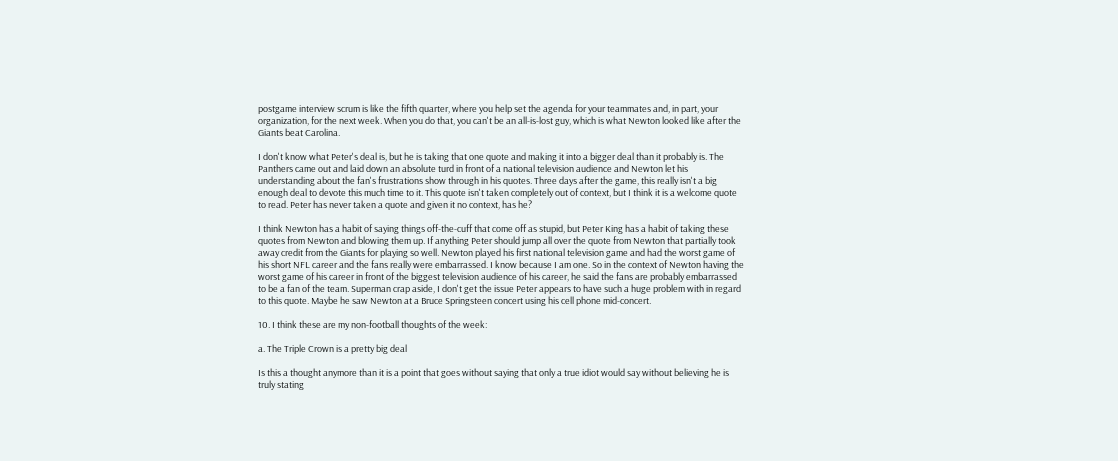postgame interview scrum is like the fifth quarter, where you help set the agenda for your teammates and, in part, your organization, for the next week. When you do that, you can't be an all-is-lost guy, which is what Newton looked like after the Giants beat Carolina.

I don't know what Peter's deal is, but he is taking that one quote and making it into a bigger deal than it probably is. The Panthers came out and laid down an absolute turd in front of a national television audience and Newton let his understanding about the fan's frustrations show through in his quotes. Three days after the game, this really isn't a big enough deal to devote this much time to it. This quote isn't taken completely out of context, but I think it is a welcome quote to read. Peter has never taken a quote and given it no context, has he?

I think Newton has a habit of saying things off-the-cuff that come off as stupid, but Peter King has a habit of taking these quotes from Newton and blowing them up. If anything Peter should jump all over the quote from Newton that partially took away credit from the Giants for playing so well. Newton played his first national television game and had the worst game of his short NFL career and the fans really were embarrassed. I know because I am one. So in the context of Newton having the worst game of his career in front of the biggest television audience of his career, he said the fans are probably embarrassed to be a fan of the team. Superman crap aside, I don't get the issue Peter appears to have such a huge problem with in regard to this quote. Maybe he saw Newton at a Bruce Springsteen concert using his cell phone mid-concert.

10. I think these are my non-football thoughts of the week:

a. The Triple Crown is a pretty big deal

Is this a thought anymore than it is a point that goes without saying that only a true idiot would say without believing he is truly stating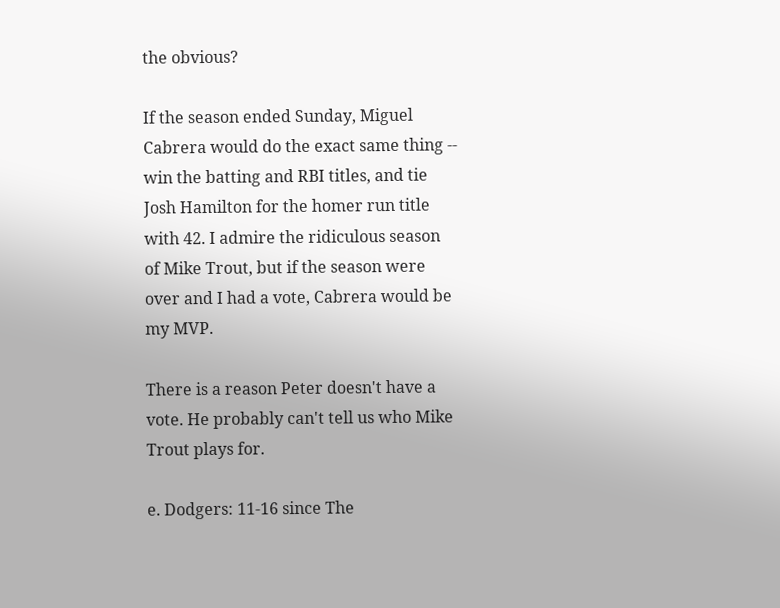the obvious?

If the season ended Sunday, Miguel Cabrera would do the exact same thing -- win the batting and RBI titles, and tie Josh Hamilton for the homer run title with 42. I admire the ridiculous season of Mike Trout, but if the season were over and I had a vote, Cabrera would be my MVP.

There is a reason Peter doesn't have a vote. He probably can't tell us who Mike Trout plays for.

e. Dodgers: 11-16 since The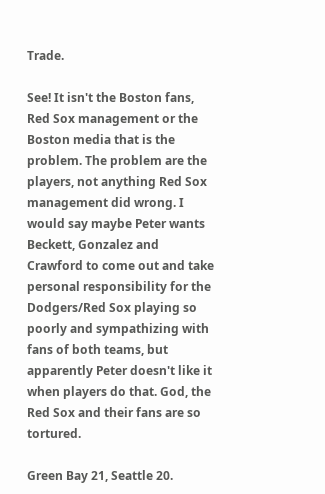Trade.

See! It isn't the Boston fans, Red Sox management or the Boston media that is the problem. The problem are the players, not anything Red Sox management did wrong. I would say maybe Peter wants Beckett, Gonzalez and Crawford to come out and take personal responsibility for the Dodgers/Red Sox playing so poorly and sympathizing with fans of both teams, but apparently Peter doesn't like it when players do that. God, the Red Sox and their fans are so tortured.

Green Bay 21, Seattle 20.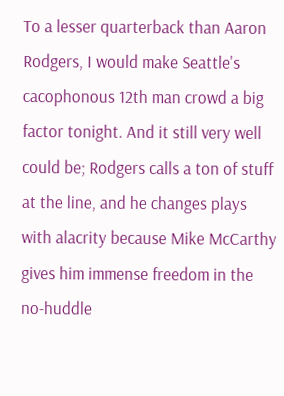To a lesser quarterback than Aaron Rodgers, I would make Seattle's cacophonous 12th man crowd a big factor tonight. And it still very well could be; Rodgers calls a ton of stuff at the line, and he changes plays with alacrity because Mike McCarthy gives him immense freedom in the no-huddle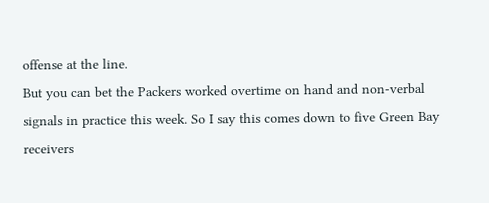offense at the line.
But you can bet the Packers worked overtime on hand and non-verbal signals in practice this week. So I say this comes down to five Green Bay receivers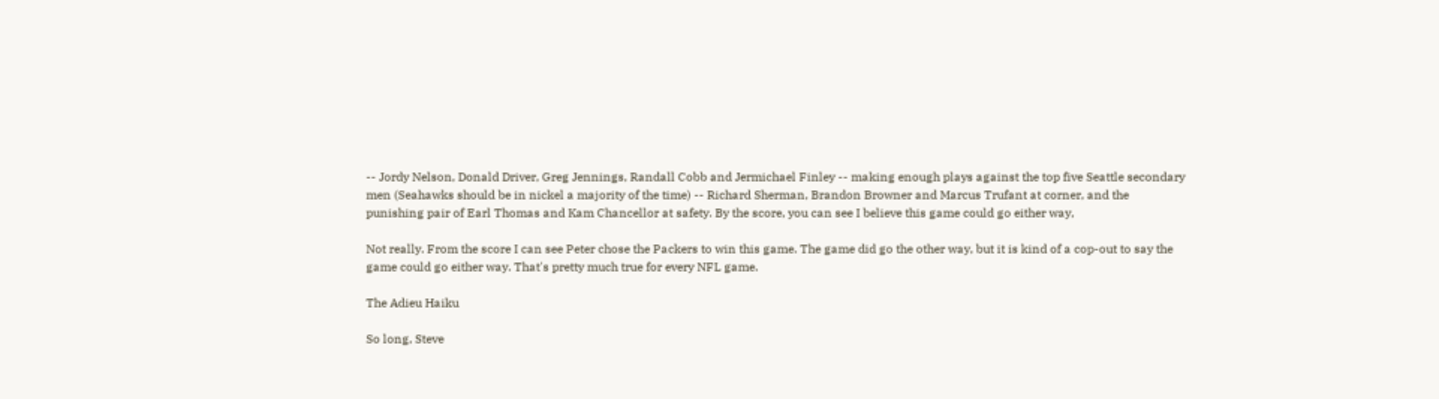-- Jordy Nelson, Donald Driver, Greg Jennings, Randall Cobb and Jermichael Finley -- making enough plays against the top five Seattle secondary men (Seahawks should be in nickel a majority of the time) -- Richard Sherman, Brandon Browner and Marcus Trufant at corner, and the punishing pair of Earl Thomas and Kam Chancellor at safety. By the score, you can see I believe this game could go either way,

Not really. From the score I can see Peter chose the Packers to win this game. The game did go the other way, but it is kind of a cop-out to say the game could go either way. That's pretty much true for every NFL game.

The Adieu Haiku

So long, Steve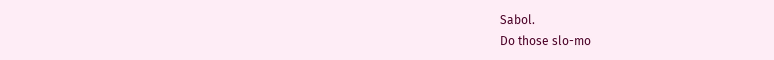Sabol.
Do those slo-mo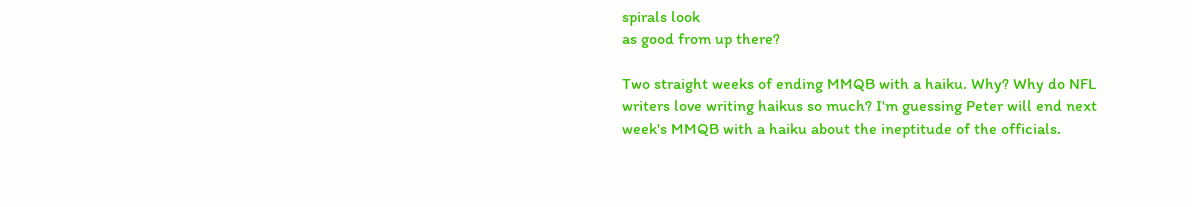spirals look
as good from up there?

Two straight weeks of ending MMQB with a haiku. Why? Why do NFL writers love writing haikus so much? I'm guessing Peter will end next week's MMQB with a haiku about the ineptitude of the officials.